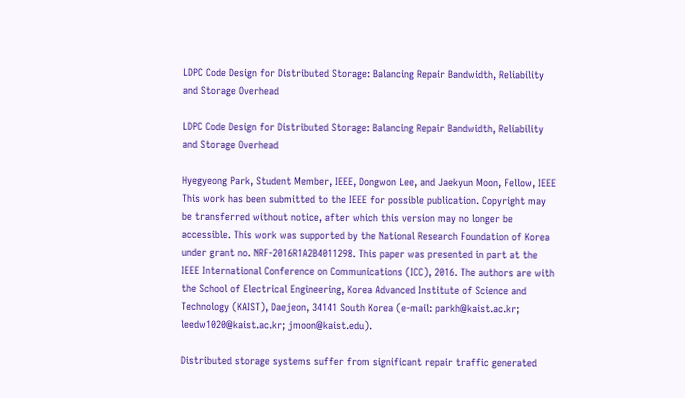LDPC Code Design for Distributed Storage: Balancing Repair Bandwidth, Reliability and Storage Overhead

LDPC Code Design for Distributed Storage: Balancing Repair Bandwidth, Reliability and Storage Overhead

Hyegyeong Park, Student Member, IEEE, Dongwon Lee, and Jaekyun Moon, Fellow, IEEE This work has been submitted to the IEEE for possible publication. Copyright may be transferred without notice, after which this version may no longer be accessible. This work was supported by the National Research Foundation of Korea under grant no. NRF-2016R1A2B4011298. This paper was presented in part at the IEEE International Conference on Communications (ICC), 2016. The authors are with the School of Electrical Engineering, Korea Advanced Institute of Science and Technology (KAIST), Daejeon, 34141 South Korea (e-mail: parkh@kaist.ac.kr; leedw1020@kaist.ac.kr; jmoon@kaist.edu).

Distributed storage systems suffer from significant repair traffic generated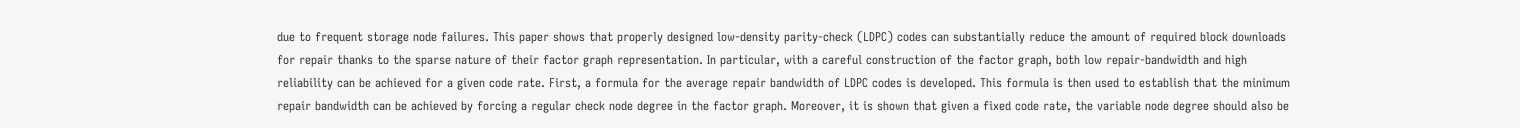due to frequent storage node failures. This paper shows that properly designed low-density parity-check (LDPC) codes can substantially reduce the amount of required block downloads for repair thanks to the sparse nature of their factor graph representation. In particular, with a careful construction of the factor graph, both low repair-bandwidth and high reliability can be achieved for a given code rate. First, a formula for the average repair bandwidth of LDPC codes is developed. This formula is then used to establish that the minimum repair bandwidth can be achieved by forcing a regular check node degree in the factor graph. Moreover, it is shown that given a fixed code rate, the variable node degree should also be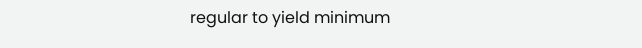regular to yield minimum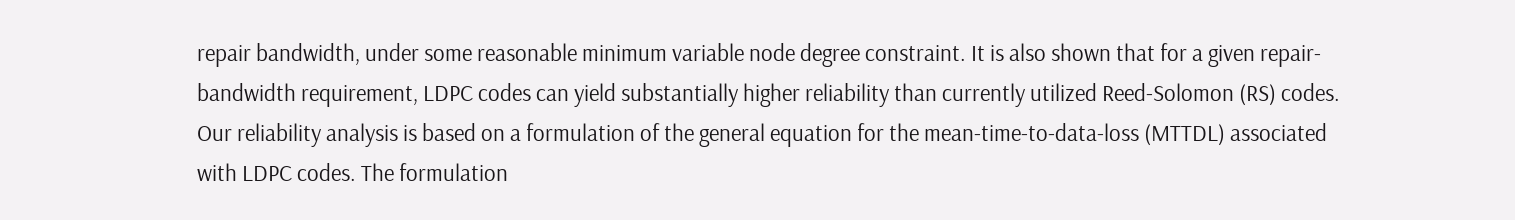repair bandwidth, under some reasonable minimum variable node degree constraint. It is also shown that for a given repair-bandwidth requirement, LDPC codes can yield substantially higher reliability than currently utilized Reed-Solomon (RS) codes. Our reliability analysis is based on a formulation of the general equation for the mean-time-to-data-loss (MTTDL) associated with LDPC codes. The formulation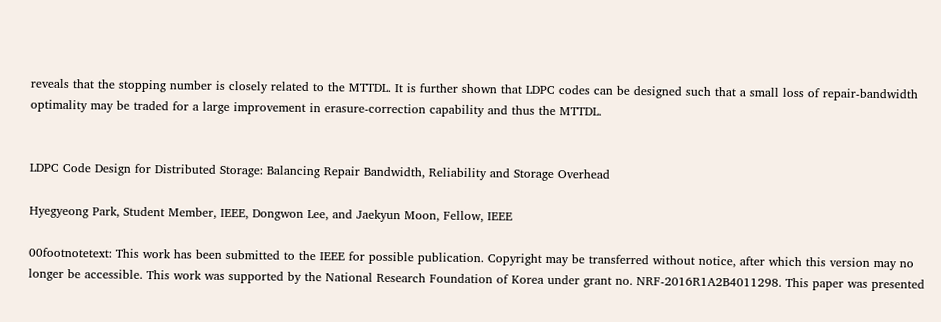reveals that the stopping number is closely related to the MTTDL. It is further shown that LDPC codes can be designed such that a small loss of repair-bandwidth optimality may be traded for a large improvement in erasure-correction capability and thus the MTTDL.


LDPC Code Design for Distributed Storage: Balancing Repair Bandwidth, Reliability and Storage Overhead

Hyegyeong Park, Student Member, IEEE, Dongwon Lee, and Jaekyun Moon, Fellow, IEEE

00footnotetext: This work has been submitted to the IEEE for possible publication. Copyright may be transferred without notice, after which this version may no longer be accessible. This work was supported by the National Research Foundation of Korea under grant no. NRF-2016R1A2B4011298. This paper was presented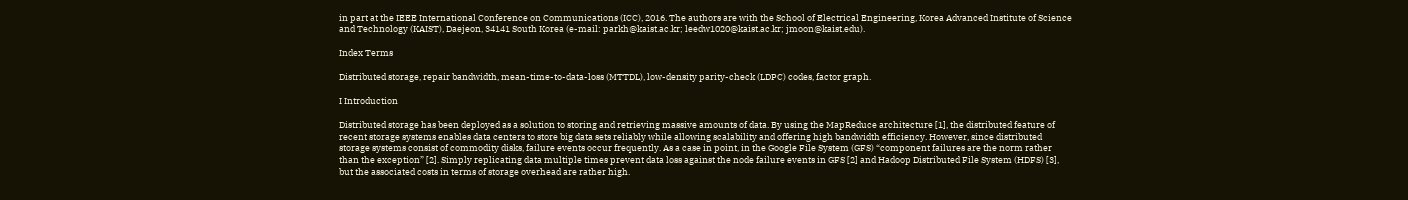in part at the IEEE International Conference on Communications (ICC), 2016. The authors are with the School of Electrical Engineering, Korea Advanced Institute of Science and Technology (KAIST), Daejeon, 34141 South Korea (e-mail: parkh@kaist.ac.kr; leedw1020@kaist.ac.kr; jmoon@kaist.edu).

Index Terms

Distributed storage, repair bandwidth, mean-time-to-data-loss (MTTDL), low-density parity-check (LDPC) codes, factor graph.

I Introduction

Distributed storage has been deployed as a solution to storing and retrieving massive amounts of data. By using the MapReduce architecture [1], the distributed feature of recent storage systems enables data centers to store big data sets reliably while allowing scalability and offering high bandwidth efficiency. However, since distributed storage systems consist of commodity disks, failure events occur frequently. As a case in point, in the Google File System (GFS) “component failures are the norm rather than the exception” [2]. Simply replicating data multiple times prevent data loss against the node failure events in GFS [2] and Hadoop Distributed File System (HDFS) [3], but the associated costs in terms of storage overhead are rather high.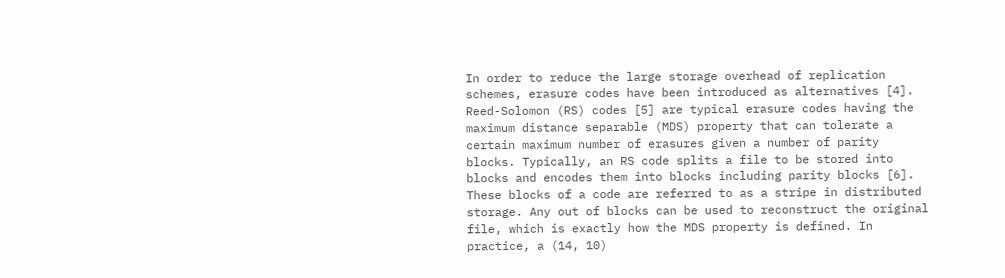In order to reduce the large storage overhead of replication schemes, erasure codes have been introduced as alternatives [4]. Reed-Solomon (RS) codes [5] are typical erasure codes having the maximum distance separable (MDS) property that can tolerate a certain maximum number of erasures given a number of parity blocks. Typically, an RS code splits a file to be stored into blocks and encodes them into blocks including parity blocks [6]. These blocks of a code are referred to as a stripe in distributed storage. Any out of blocks can be used to reconstruct the original file, which is exactly how the MDS property is defined. In practice, a (14, 10)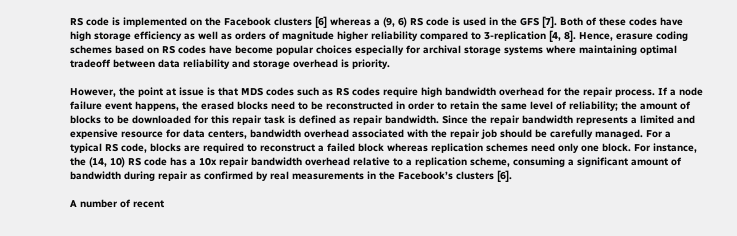RS code is implemented on the Facebook clusters [6] whereas a (9, 6) RS code is used in the GFS [7]. Both of these codes have high storage efficiency as well as orders of magnitude higher reliability compared to 3-replication [4, 8]. Hence, erasure coding schemes based on RS codes have become popular choices especially for archival storage systems where maintaining optimal tradeoff between data reliability and storage overhead is priority.

However, the point at issue is that MDS codes such as RS codes require high bandwidth overhead for the repair process. If a node failure event happens, the erased blocks need to be reconstructed in order to retain the same level of reliability; the amount of blocks to be downloaded for this repair task is defined as repair bandwidth. Since the repair bandwidth represents a limited and expensive resource for data centers, bandwidth overhead associated with the repair job should be carefully managed. For a typical RS code, blocks are required to reconstruct a failed block whereas replication schemes need only one block. For instance, the (14, 10) RS code has a 10x repair bandwidth overhead relative to a replication scheme, consuming a significant amount of bandwidth during repair as confirmed by real measurements in the Facebook’s clusters [6].

A number of recent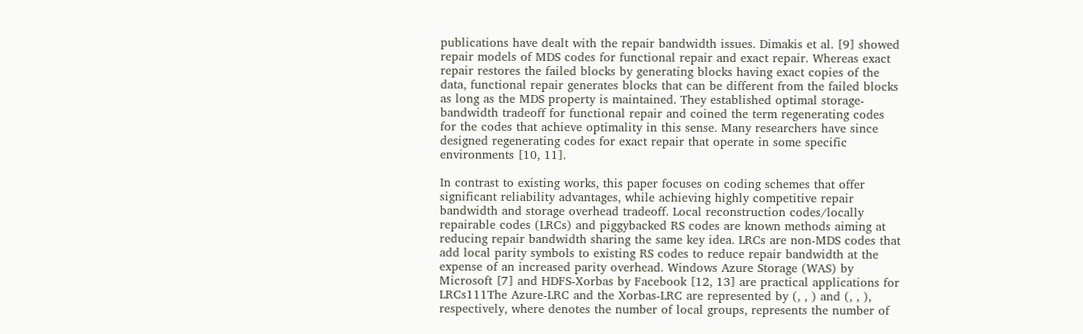publications have dealt with the repair bandwidth issues. Dimakis et al. [9] showed repair models of MDS codes for functional repair and exact repair. Whereas exact repair restores the failed blocks by generating blocks having exact copies of the data, functional repair generates blocks that can be different from the failed blocks as long as the MDS property is maintained. They established optimal storage-bandwidth tradeoff for functional repair and coined the term regenerating codes for the codes that achieve optimality in this sense. Many researchers have since designed regenerating codes for exact repair that operate in some specific environments [10, 11].

In contrast to existing works, this paper focuses on coding schemes that offer significant reliability advantages, while achieving highly competitive repair bandwidth and storage overhead tradeoff. Local reconstruction codes/locally repairable codes (LRCs) and piggybacked RS codes are known methods aiming at reducing repair bandwidth sharing the same key idea. LRCs are non-MDS codes that add local parity symbols to existing RS codes to reduce repair bandwidth at the expense of an increased parity overhead. Windows Azure Storage (WAS) by Microsoft [7] and HDFS-Xorbas by Facebook [12, 13] are practical applications for LRCs111The Azure-LRC and the Xorbas-LRC are represented by (, , ) and (, , ), respectively, where denotes the number of local groups, represents the number of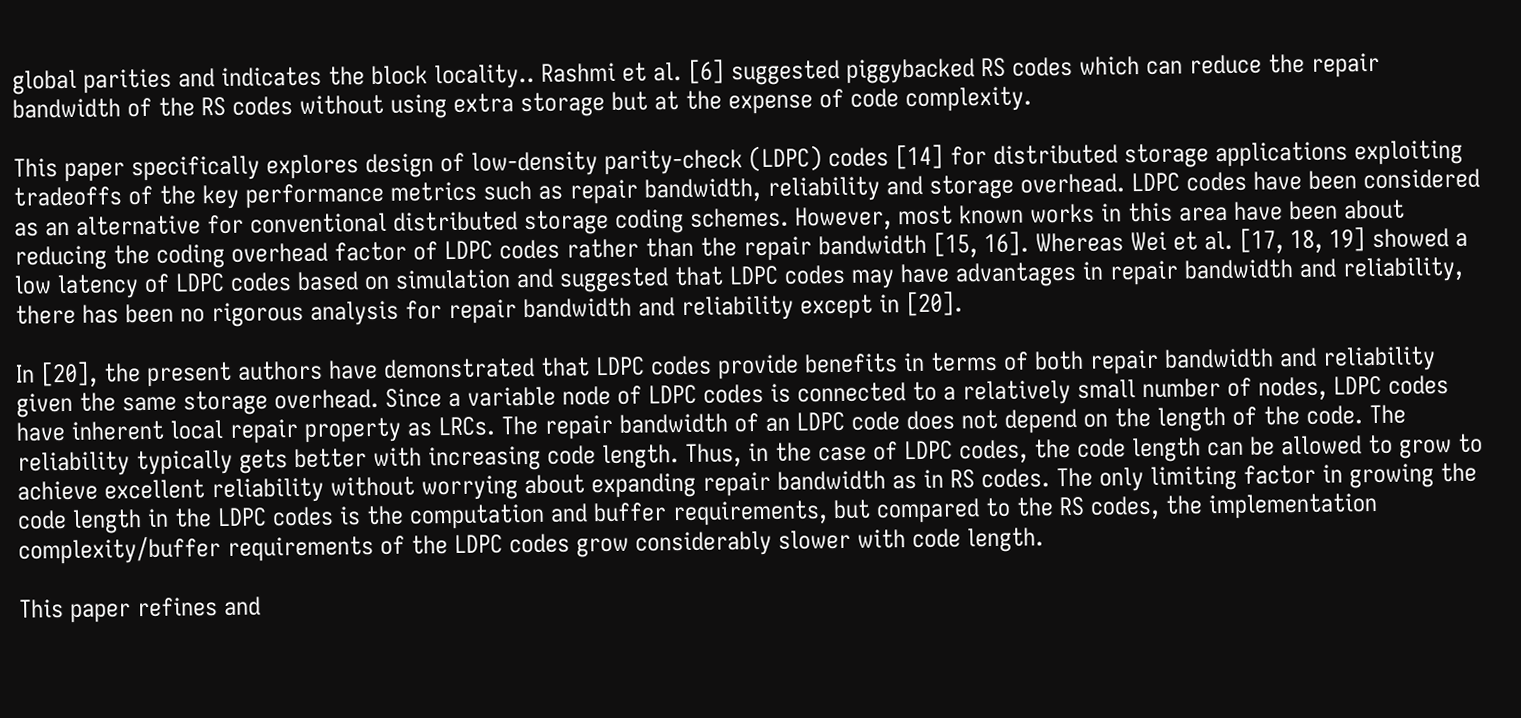global parities and indicates the block locality.. Rashmi et al. [6] suggested piggybacked RS codes which can reduce the repair bandwidth of the RS codes without using extra storage but at the expense of code complexity.

This paper specifically explores design of low-density parity-check (LDPC) codes [14] for distributed storage applications exploiting tradeoffs of the key performance metrics such as repair bandwidth, reliability and storage overhead. LDPC codes have been considered as an alternative for conventional distributed storage coding schemes. However, most known works in this area have been about reducing the coding overhead factor of LDPC codes rather than the repair bandwidth [15, 16]. Whereas Wei et al. [17, 18, 19] showed a low latency of LDPC codes based on simulation and suggested that LDPC codes may have advantages in repair bandwidth and reliability, there has been no rigorous analysis for repair bandwidth and reliability except in [20].

In [20], the present authors have demonstrated that LDPC codes provide benefits in terms of both repair bandwidth and reliability given the same storage overhead. Since a variable node of LDPC codes is connected to a relatively small number of nodes, LDPC codes have inherent local repair property as LRCs. The repair bandwidth of an LDPC code does not depend on the length of the code. The reliability typically gets better with increasing code length. Thus, in the case of LDPC codes, the code length can be allowed to grow to achieve excellent reliability without worrying about expanding repair bandwidth as in RS codes. The only limiting factor in growing the code length in the LDPC codes is the computation and buffer requirements, but compared to the RS codes, the implementation complexity/buffer requirements of the LDPC codes grow considerably slower with code length.

This paper refines and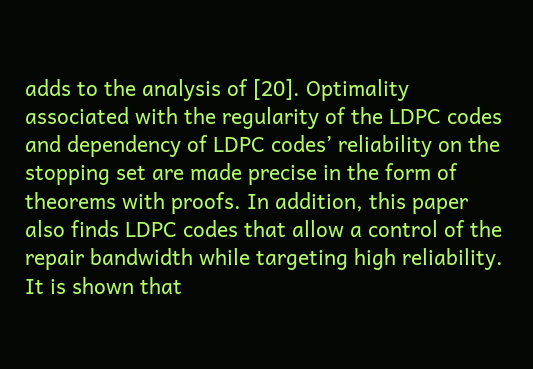adds to the analysis of [20]. Optimality associated with the regularity of the LDPC codes and dependency of LDPC codes’ reliability on the stopping set are made precise in the form of theorems with proofs. In addition, this paper also finds LDPC codes that allow a control of the repair bandwidth while targeting high reliability. It is shown that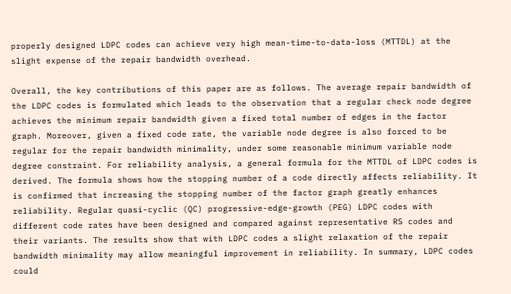properly designed LDPC codes can achieve very high mean-time-to-data-loss (MTTDL) at the slight expense of the repair bandwidth overhead.

Overall, the key contributions of this paper are as follows. The average repair bandwidth of the LDPC codes is formulated which leads to the observation that a regular check node degree achieves the minimum repair bandwidth given a fixed total number of edges in the factor graph. Moreover, given a fixed code rate, the variable node degree is also forced to be regular for the repair bandwidth minimality, under some reasonable minimum variable node degree constraint. For reliability analysis, a general formula for the MTTDL of LDPC codes is derived. The formula shows how the stopping number of a code directly affects reliability. It is confirmed that increasing the stopping number of the factor graph greatly enhances reliability. Regular quasi-cyclic (QC) progressive-edge-growth (PEG) LDPC codes with different code rates have been designed and compared against representative RS codes and their variants. The results show that with LDPC codes a slight relaxation of the repair bandwidth minimality may allow meaningful improvement in reliability. In summary, LDPC codes could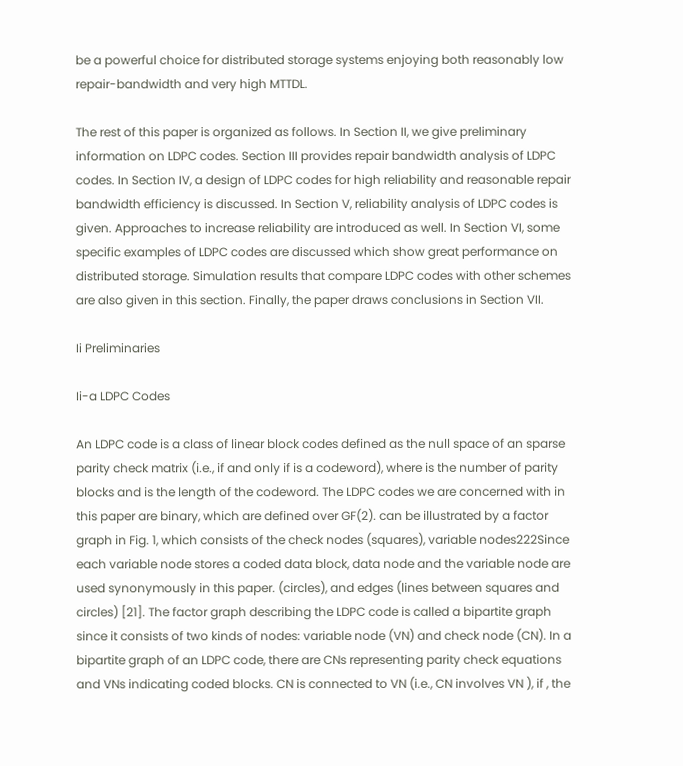be a powerful choice for distributed storage systems enjoying both reasonably low repair-bandwidth and very high MTTDL.

The rest of this paper is organized as follows. In Section II, we give preliminary information on LDPC codes. Section III provides repair bandwidth analysis of LDPC codes. In Section IV, a design of LDPC codes for high reliability and reasonable repair bandwidth efficiency is discussed. In Section V, reliability analysis of LDPC codes is given. Approaches to increase reliability are introduced as well. In Section VI, some specific examples of LDPC codes are discussed which show great performance on distributed storage. Simulation results that compare LDPC codes with other schemes are also given in this section. Finally, the paper draws conclusions in Section VII.

Ii Preliminaries

Ii-a LDPC Codes

An LDPC code is a class of linear block codes defined as the null space of an sparse parity check matrix (i.e., if and only if is a codeword), where is the number of parity blocks and is the length of the codeword. The LDPC codes we are concerned with in this paper are binary, which are defined over GF(2). can be illustrated by a factor graph in Fig. 1, which consists of the check nodes (squares), variable nodes222Since each variable node stores a coded data block, data node and the variable node are used synonymously in this paper. (circles), and edges (lines between squares and circles) [21]. The factor graph describing the LDPC code is called a bipartite graph since it consists of two kinds of nodes: variable node (VN) and check node (CN). In a bipartite graph of an LDPC code, there are CNs representing parity check equations and VNs indicating coded blocks. CN is connected to VN (i.e., CN involves VN ), if , the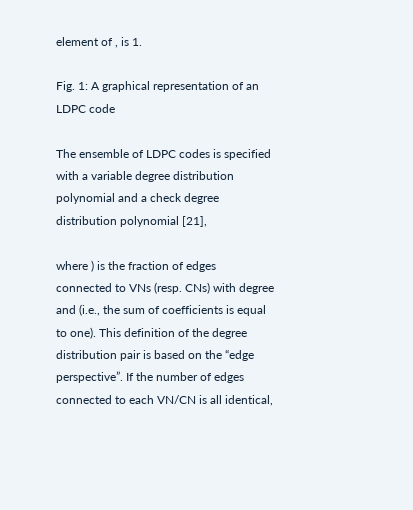element of , is 1.

Fig. 1: A graphical representation of an LDPC code

The ensemble of LDPC codes is specified with a variable degree distribution polynomial and a check degree distribution polynomial [21],

where ) is the fraction of edges connected to VNs (resp. CNs) with degree and (i.e., the sum of coefficients is equal to one). This definition of the degree distribution pair is based on the “edge perspective”. If the number of edges connected to each VN/CN is all identical,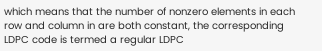which means that the number of nonzero elements in each row and column in are both constant, the corresponding LDPC code is termed a regular LDPC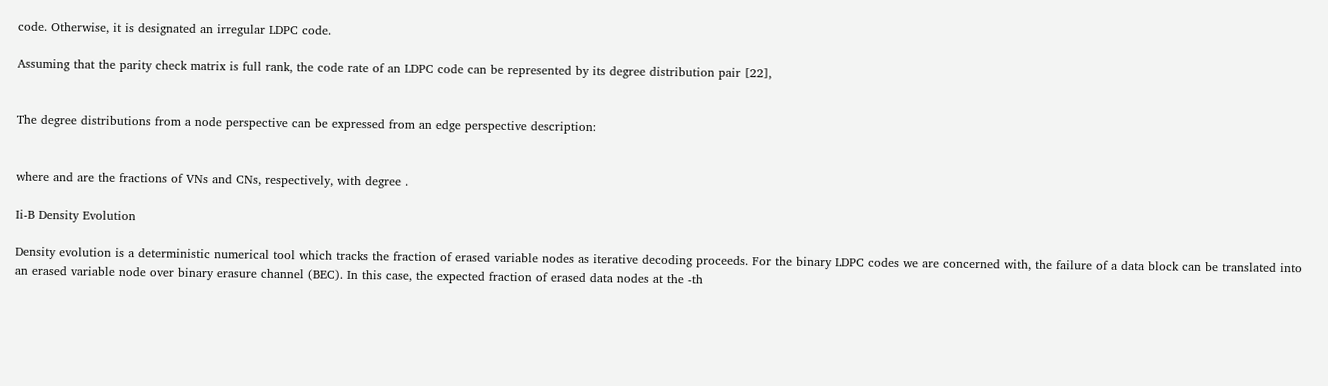code. Otherwise, it is designated an irregular LDPC code.

Assuming that the parity check matrix is full rank, the code rate of an LDPC code can be represented by its degree distribution pair [22],


The degree distributions from a node perspective can be expressed from an edge perspective description:


where and are the fractions of VNs and CNs, respectively, with degree .

Ii-B Density Evolution

Density evolution is a deterministic numerical tool which tracks the fraction of erased variable nodes as iterative decoding proceeds. For the binary LDPC codes we are concerned with, the failure of a data block can be translated into an erased variable node over binary erasure channel (BEC). In this case, the expected fraction of erased data nodes at the -th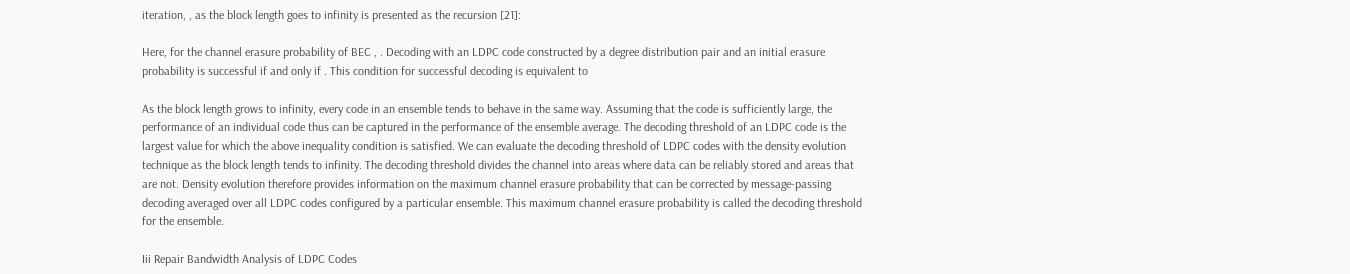iteration, , as the block length goes to infinity is presented as the recursion [21]:

Here, for the channel erasure probability of BEC , . Decoding with an LDPC code constructed by a degree distribution pair and an initial erasure probability is successful if and only if . This condition for successful decoding is equivalent to

As the block length grows to infinity, every code in an ensemble tends to behave in the same way. Assuming that the code is sufficiently large, the performance of an individual code thus can be captured in the performance of the ensemble average. The decoding threshold of an LDPC code is the largest value for which the above inequality condition is satisfied. We can evaluate the decoding threshold of LDPC codes with the density evolution technique as the block length tends to infinity. The decoding threshold divides the channel into areas where data can be reliably stored and areas that are not. Density evolution therefore provides information on the maximum channel erasure probability that can be corrected by message-passing decoding averaged over all LDPC codes configured by a particular ensemble. This maximum channel erasure probability is called the decoding threshold for the ensemble.

Iii Repair Bandwidth Analysis of LDPC Codes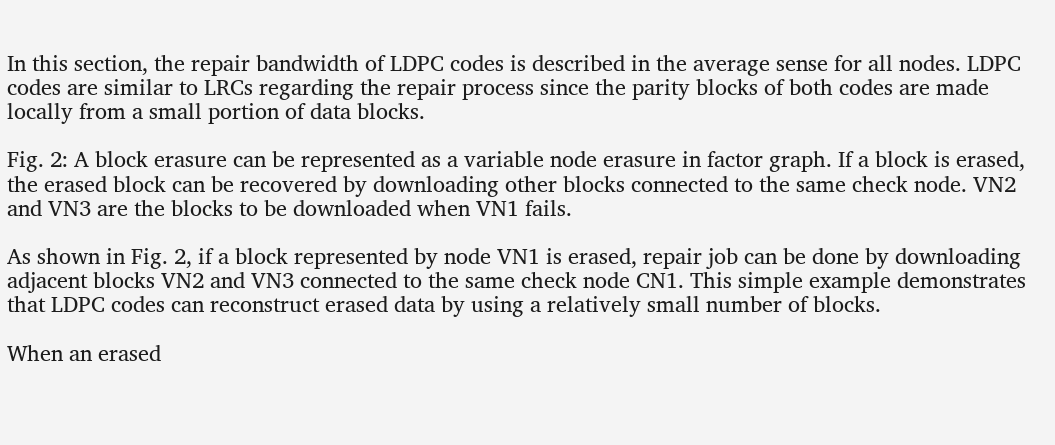In this section, the repair bandwidth of LDPC codes is described in the average sense for all nodes. LDPC codes are similar to LRCs regarding the repair process since the parity blocks of both codes are made locally from a small portion of data blocks.

Fig. 2: A block erasure can be represented as a variable node erasure in factor graph. If a block is erased, the erased block can be recovered by downloading other blocks connected to the same check node. VN2 and VN3 are the blocks to be downloaded when VN1 fails.

As shown in Fig. 2, if a block represented by node VN1 is erased, repair job can be done by downloading adjacent blocks VN2 and VN3 connected to the same check node CN1. This simple example demonstrates that LDPC codes can reconstruct erased data by using a relatively small number of blocks.

When an erased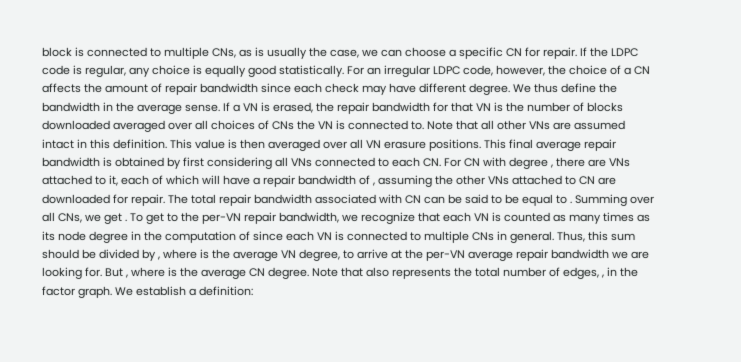block is connected to multiple CNs, as is usually the case, we can choose a specific CN for repair. If the LDPC code is regular, any choice is equally good statistically. For an irregular LDPC code, however, the choice of a CN affects the amount of repair bandwidth since each check may have different degree. We thus define the bandwidth in the average sense. If a VN is erased, the repair bandwidth for that VN is the number of blocks downloaded averaged over all choices of CNs the VN is connected to. Note that all other VNs are assumed intact in this definition. This value is then averaged over all VN erasure positions. This final average repair bandwidth is obtained by first considering all VNs connected to each CN. For CN with degree , there are VNs attached to it, each of which will have a repair bandwidth of , assuming the other VNs attached to CN are downloaded for repair. The total repair bandwidth associated with CN can be said to be equal to . Summing over all CNs, we get . To get to the per-VN repair bandwidth, we recognize that each VN is counted as many times as its node degree in the computation of since each VN is connected to multiple CNs in general. Thus, this sum should be divided by , where is the average VN degree, to arrive at the per-VN average repair bandwidth we are looking for. But , where is the average CN degree. Note that also represents the total number of edges, , in the factor graph. We establish a definition: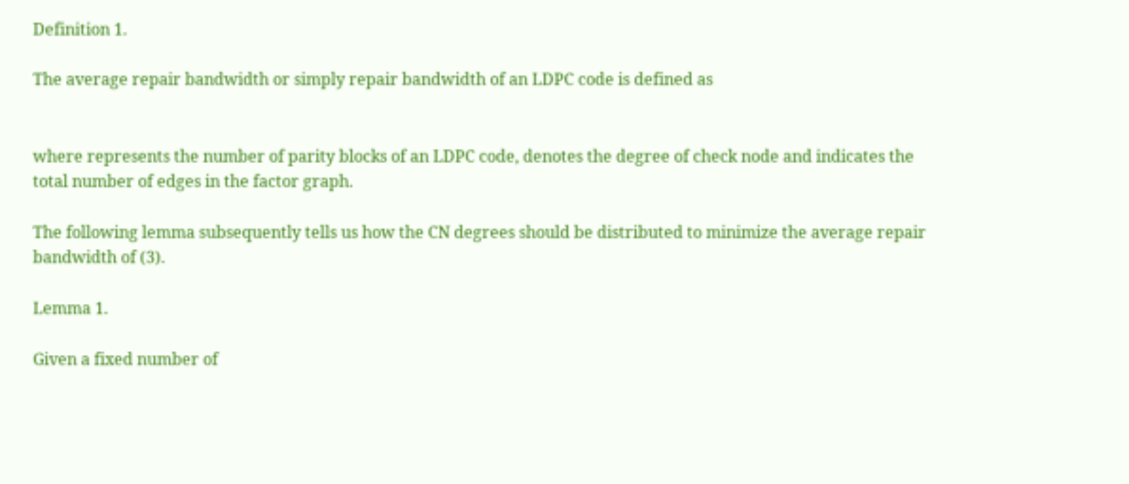Definition 1.

The average repair bandwidth or simply repair bandwidth of an LDPC code is defined as


where represents the number of parity blocks of an LDPC code, denotes the degree of check node and indicates the total number of edges in the factor graph.

The following lemma subsequently tells us how the CN degrees should be distributed to minimize the average repair bandwidth of (3).

Lemma 1.

Given a fixed number of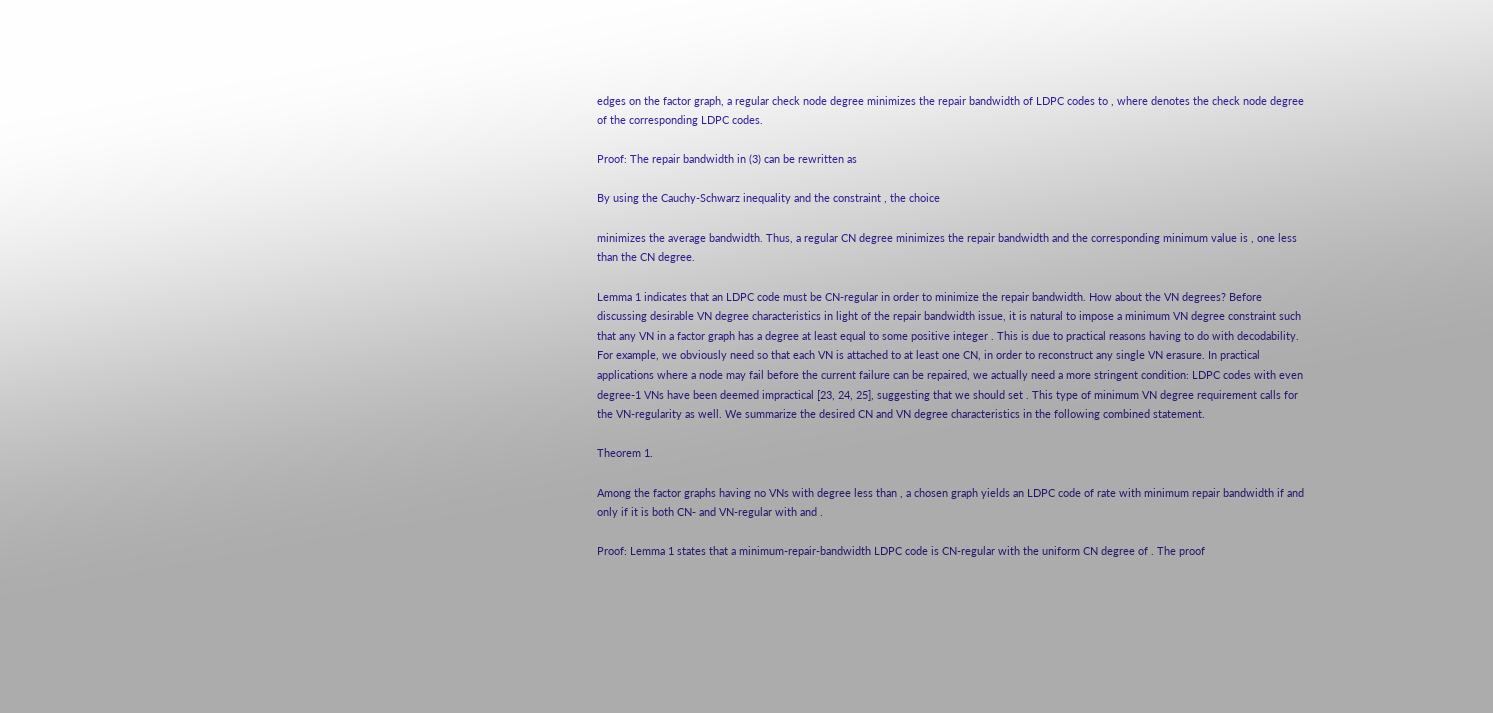edges on the factor graph, a regular check node degree minimizes the repair bandwidth of LDPC codes to , where denotes the check node degree of the corresponding LDPC codes.

Proof: The repair bandwidth in (3) can be rewritten as

By using the Cauchy-Schwarz inequality and the constraint , the choice

minimizes the average bandwidth. Thus, a regular CN degree minimizes the repair bandwidth and the corresponding minimum value is , one less than the CN degree.

Lemma 1 indicates that an LDPC code must be CN-regular in order to minimize the repair bandwidth. How about the VN degrees? Before discussing desirable VN degree characteristics in light of the repair bandwidth issue, it is natural to impose a minimum VN degree constraint such that any VN in a factor graph has a degree at least equal to some positive integer . This is due to practical reasons having to do with decodability. For example, we obviously need so that each VN is attached to at least one CN, in order to reconstruct any single VN erasure. In practical applications where a node may fail before the current failure can be repaired, we actually need a more stringent condition: LDPC codes with even degree-1 VNs have been deemed impractical [23, 24, 25], suggesting that we should set . This type of minimum VN degree requirement calls for the VN-regularity as well. We summarize the desired CN and VN degree characteristics in the following combined statement.

Theorem 1.

Among the factor graphs having no VNs with degree less than , a chosen graph yields an LDPC code of rate with minimum repair bandwidth if and only if it is both CN- and VN-regular with and .

Proof: Lemma 1 states that a minimum-repair-bandwidth LDPC code is CN-regular with the uniform CN degree of . The proof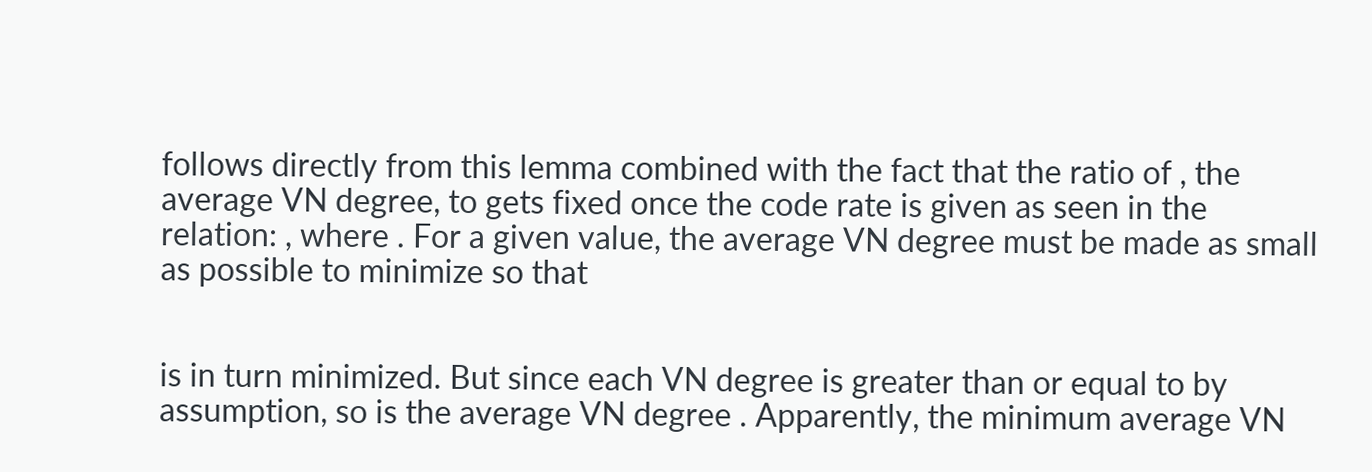follows directly from this lemma combined with the fact that the ratio of , the average VN degree, to gets fixed once the code rate is given as seen in the relation: , where . For a given value, the average VN degree must be made as small as possible to minimize so that


is in turn minimized. But since each VN degree is greater than or equal to by assumption, so is the average VN degree . Apparently, the minimum average VN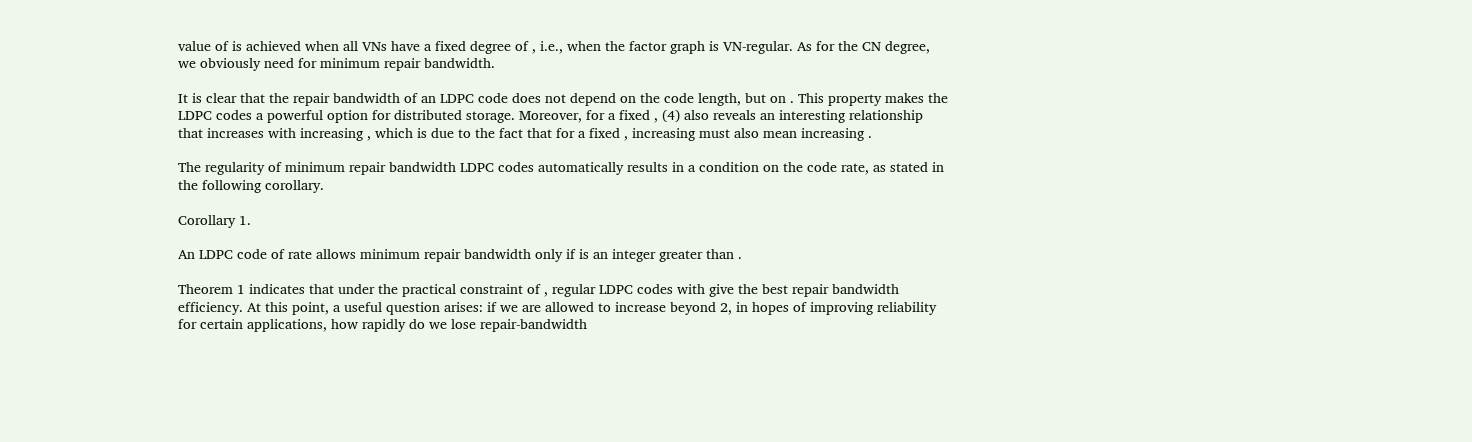value of is achieved when all VNs have a fixed degree of , i.e., when the factor graph is VN-regular. As for the CN degree, we obviously need for minimum repair bandwidth.

It is clear that the repair bandwidth of an LDPC code does not depend on the code length, but on . This property makes the LDPC codes a powerful option for distributed storage. Moreover, for a fixed , (4) also reveals an interesting relationship that increases with increasing , which is due to the fact that for a fixed , increasing must also mean increasing .

The regularity of minimum repair bandwidth LDPC codes automatically results in a condition on the code rate, as stated in the following corollary.

Corollary 1.

An LDPC code of rate allows minimum repair bandwidth only if is an integer greater than .

Theorem 1 indicates that under the practical constraint of , regular LDPC codes with give the best repair bandwidth efficiency. At this point, a useful question arises: if we are allowed to increase beyond 2, in hopes of improving reliability for certain applications, how rapidly do we lose repair-bandwidth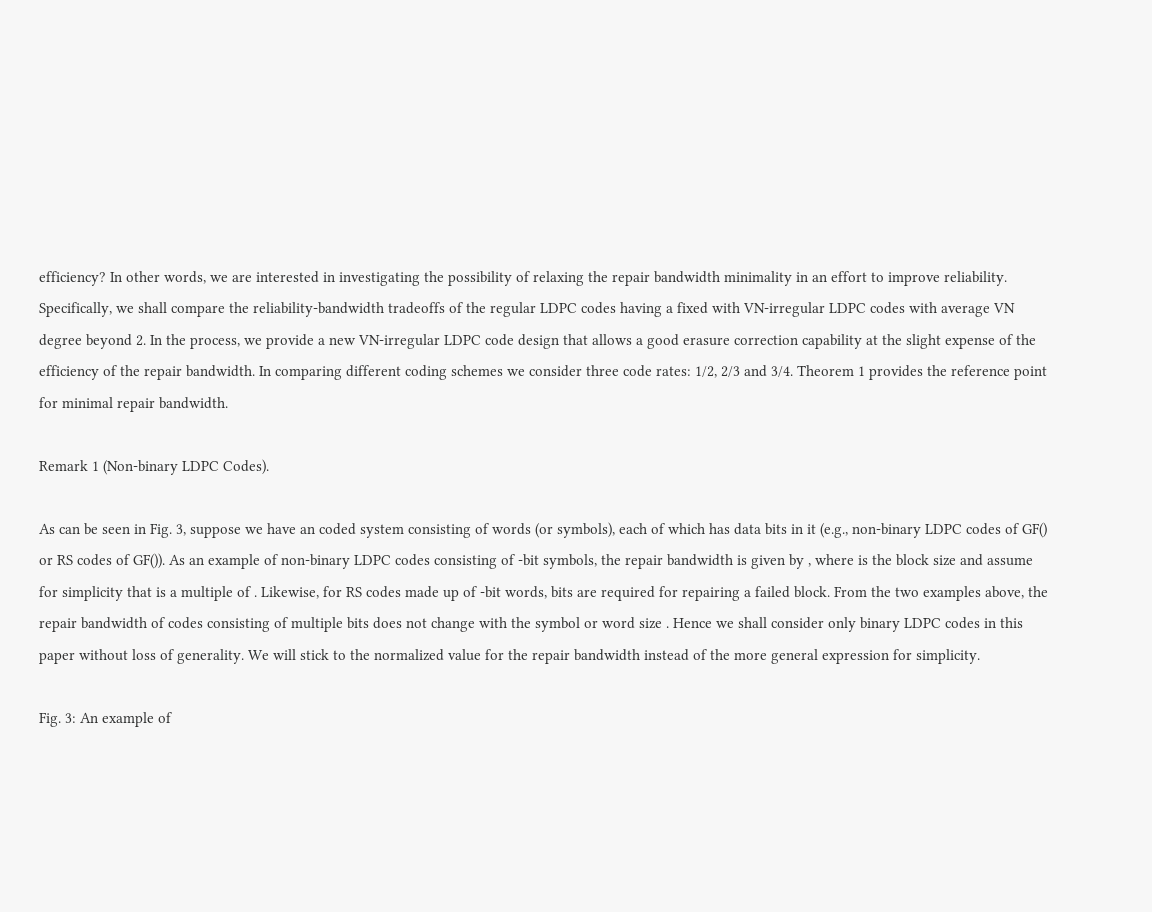efficiency? In other words, we are interested in investigating the possibility of relaxing the repair bandwidth minimality in an effort to improve reliability. Specifically, we shall compare the reliability-bandwidth tradeoffs of the regular LDPC codes having a fixed with VN-irregular LDPC codes with average VN degree beyond 2. In the process, we provide a new VN-irregular LDPC code design that allows a good erasure correction capability at the slight expense of the efficiency of the repair bandwidth. In comparing different coding schemes we consider three code rates: 1/2, 2/3 and 3/4. Theorem 1 provides the reference point for minimal repair bandwidth.

Remark 1 (Non-binary LDPC Codes).

As can be seen in Fig. 3, suppose we have an coded system consisting of words (or symbols), each of which has data bits in it (e.g., non-binary LDPC codes of GF() or RS codes of GF()). As an example of non-binary LDPC codes consisting of -bit symbols, the repair bandwidth is given by , where is the block size and assume for simplicity that is a multiple of . Likewise, for RS codes made up of -bit words, bits are required for repairing a failed block. From the two examples above, the repair bandwidth of codes consisting of multiple bits does not change with the symbol or word size . Hence we shall consider only binary LDPC codes in this paper without loss of generality. We will stick to the normalized value for the repair bandwidth instead of the more general expression for simplicity.

Fig. 3: An example of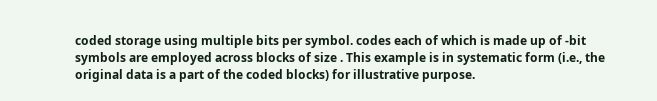coded storage using multiple bits per symbol. codes each of which is made up of -bit symbols are employed across blocks of size . This example is in systematic form (i.e., the original data is a part of the coded blocks) for illustrative purpose.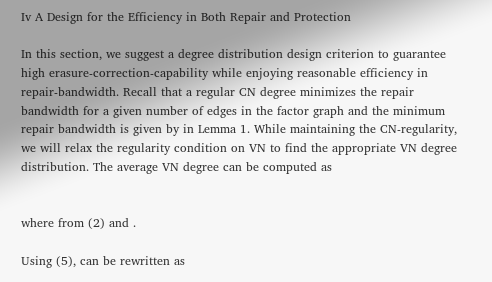Iv A Design for the Efficiency in Both Repair and Protection

In this section, we suggest a degree distribution design criterion to guarantee high erasure-correction-capability while enjoying reasonable efficiency in repair-bandwidth. Recall that a regular CN degree minimizes the repair bandwidth for a given number of edges in the factor graph and the minimum repair bandwidth is given by in Lemma 1. While maintaining the CN-regularity, we will relax the regularity condition on VN to find the appropriate VN degree distribution. The average VN degree can be computed as


where from (2) and .

Using (5), can be rewritten as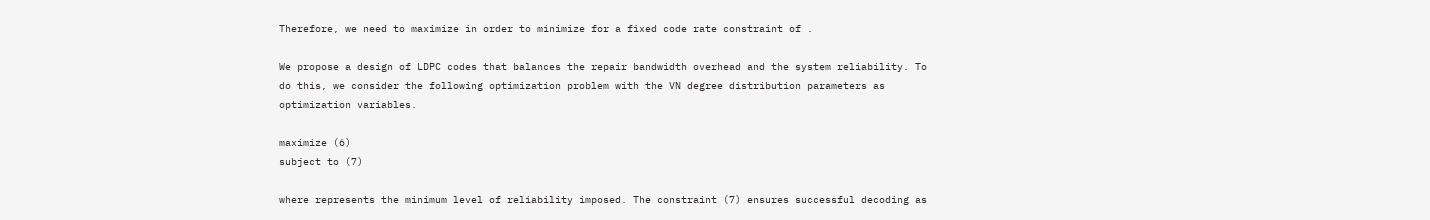Therefore, we need to maximize in order to minimize for a fixed code rate constraint of .

We propose a design of LDPC codes that balances the repair bandwidth overhead and the system reliability. To do this, we consider the following optimization problem with the VN degree distribution parameters as optimization variables.

maximize (6)
subject to (7)

where represents the minimum level of reliability imposed. The constraint (7) ensures successful decoding as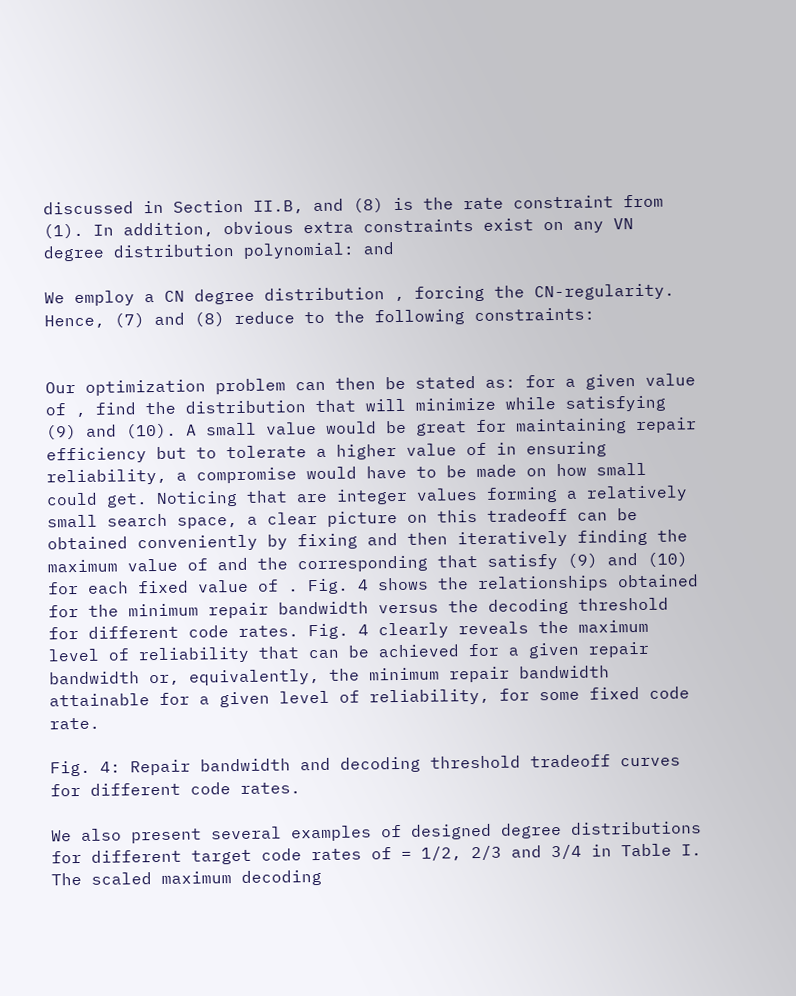discussed in Section II.B, and (8) is the rate constraint from (1). In addition, obvious extra constraints exist on any VN degree distribution polynomial: and

We employ a CN degree distribution , forcing the CN-regularity. Hence, (7) and (8) reduce to the following constraints:


Our optimization problem can then be stated as: for a given value of , find the distribution that will minimize while satisfying (9) and (10). A small value would be great for maintaining repair efficiency but to tolerate a higher value of in ensuring reliability, a compromise would have to be made on how small could get. Noticing that are integer values forming a relatively small search space, a clear picture on this tradeoff can be obtained conveniently by fixing and then iteratively finding the maximum value of and the corresponding that satisfy (9) and (10) for each fixed value of . Fig. 4 shows the relationships obtained for the minimum repair bandwidth versus the decoding threshold for different code rates. Fig. 4 clearly reveals the maximum level of reliability that can be achieved for a given repair bandwidth or, equivalently, the minimum repair bandwidth attainable for a given level of reliability, for some fixed code rate.

Fig. 4: Repair bandwidth and decoding threshold tradeoff curves for different code rates.

We also present several examples of designed degree distributions for different target code rates of = 1/2, 2/3 and 3/4 in Table I. The scaled maximum decoding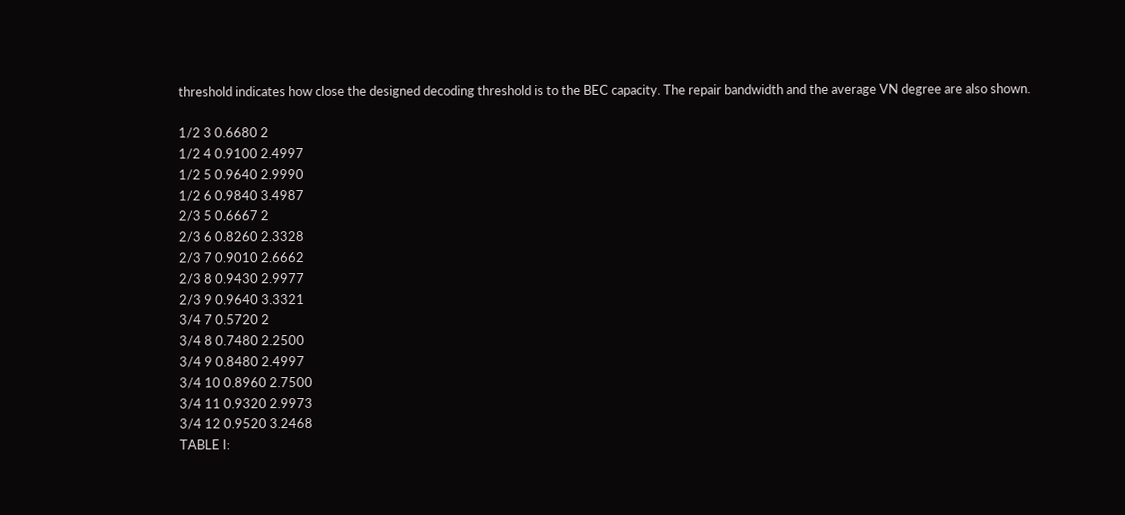threshold indicates how close the designed decoding threshold is to the BEC capacity. The repair bandwidth and the average VN degree are also shown.

1/2 3 0.6680 2
1/2 4 0.9100 2.4997
1/2 5 0.9640 2.9990
1/2 6 0.9840 3.4987
2/3 5 0.6667 2
2/3 6 0.8260 2.3328
2/3 7 0.9010 2.6662
2/3 8 0.9430 2.9977
2/3 9 0.9640 3.3321
3/4 7 0.5720 2
3/4 8 0.7480 2.2500
3/4 9 0.8480 2.4997
3/4 10 0.8960 2.7500
3/4 11 0.9320 2.9973
3/4 12 0.9520 3.2468
TABLE I: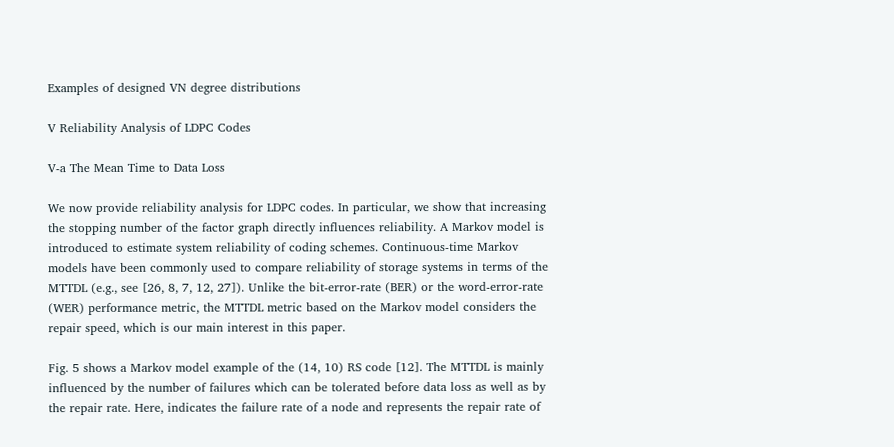Examples of designed VN degree distributions

V Reliability Analysis of LDPC Codes

V-a The Mean Time to Data Loss

We now provide reliability analysis for LDPC codes. In particular, we show that increasing the stopping number of the factor graph directly influences reliability. A Markov model is introduced to estimate system reliability of coding schemes. Continuous-time Markov models have been commonly used to compare reliability of storage systems in terms of the MTTDL (e.g., see [26, 8, 7, 12, 27]). Unlike the bit-error-rate (BER) or the word-error-rate (WER) performance metric, the MTTDL metric based on the Markov model considers the repair speed, which is our main interest in this paper.

Fig. 5 shows a Markov model example of the (14, 10) RS code [12]. The MTTDL is mainly influenced by the number of failures which can be tolerated before data loss as well as by the repair rate. Here, indicates the failure rate of a node and represents the repair rate of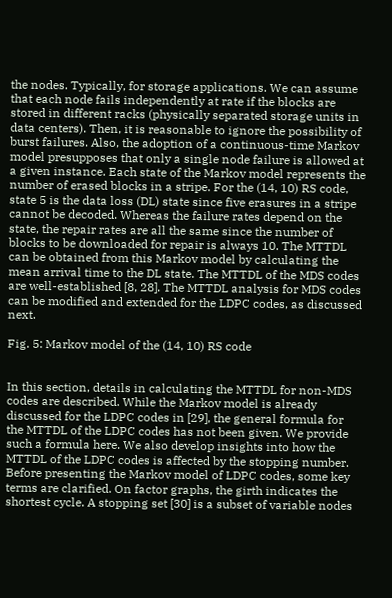the nodes. Typically, for storage applications. We can assume that each node fails independently at rate if the blocks are stored in different racks (physically separated storage units in data centers). Then, it is reasonable to ignore the possibility of burst failures. Also, the adoption of a continuous-time Markov model presupposes that only a single node failure is allowed at a given instance. Each state of the Markov model represents the number of erased blocks in a stripe. For the (14, 10) RS code, state 5 is the data loss (DL) state since five erasures in a stripe cannot be decoded. Whereas the failure rates depend on the state, the repair rates are all the same since the number of blocks to be downloaded for repair is always 10. The MTTDL can be obtained from this Markov model by calculating the mean arrival time to the DL state. The MTTDL of the MDS codes are well-established [8, 28]. The MTTDL analysis for MDS codes can be modified and extended for the LDPC codes, as discussed next.

Fig. 5: Markov model of the (14, 10) RS code


In this section, details in calculating the MTTDL for non-MDS codes are described. While the Markov model is already discussed for the LDPC codes in [29], the general formula for the MTTDL of the LDPC codes has not been given. We provide such a formula here. We also develop insights into how the MTTDL of the LDPC codes is affected by the stopping number. Before presenting the Markov model of LDPC codes, some key terms are clarified. On factor graphs, the girth indicates the shortest cycle. A stopping set [30] is a subset of variable nodes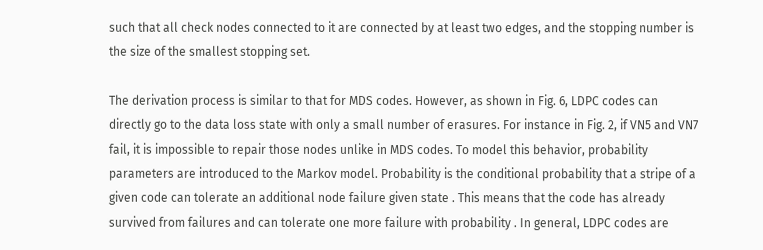such that all check nodes connected to it are connected by at least two edges, and the stopping number is the size of the smallest stopping set.

The derivation process is similar to that for MDS codes. However, as shown in Fig. 6, LDPC codes can directly go to the data loss state with only a small number of erasures. For instance in Fig. 2, if VN5 and VN7 fail, it is impossible to repair those nodes unlike in MDS codes. To model this behavior, probability parameters are introduced to the Markov model. Probability is the conditional probability that a stripe of a given code can tolerate an additional node failure given state . This means that the code has already survived from failures and can tolerate one more failure with probability . In general, LDPC codes are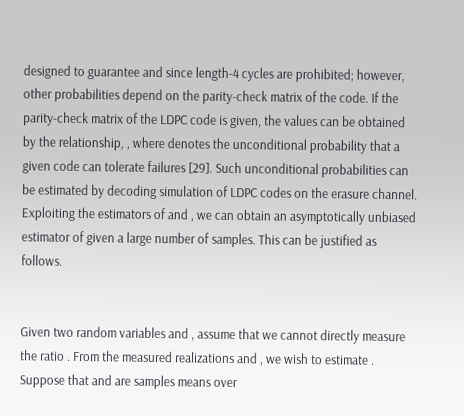designed to guarantee and since length-4 cycles are prohibited; however, other probabilities depend on the parity-check matrix of the code. If the parity-check matrix of the LDPC code is given, the values can be obtained by the relationship, , where denotes the unconditional probability that a given code can tolerate failures [29]. Such unconditional probabilities can be estimated by decoding simulation of LDPC codes on the erasure channel. Exploiting the estimators of and , we can obtain an asymptotically unbiased estimator of given a large number of samples. This can be justified as follows.


Given two random variables and , assume that we cannot directly measure the ratio . From the measured realizations and , we wish to estimate . Suppose that and are samples means over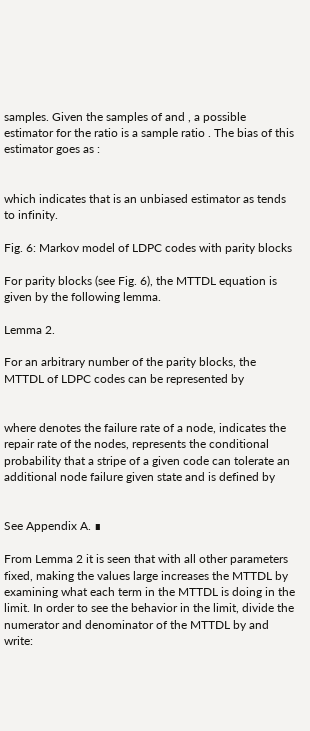samples. Given the samples of and , a possible estimator for the ratio is a sample ratio . The bias of this estimator goes as :


which indicates that is an unbiased estimator as tends to infinity.

Fig. 6: Markov model of LDPC codes with parity blocks

For parity blocks (see Fig. 6), the MTTDL equation is given by the following lemma.

Lemma 2.

For an arbitrary number of the parity blocks, the MTTDL of LDPC codes can be represented by


where denotes the failure rate of a node, indicates the repair rate of the nodes, represents the conditional probability that a stripe of a given code can tolerate an additional node failure given state and is defined by


See Appendix A. ∎

From Lemma 2 it is seen that with all other parameters fixed, making the values large increases the MTTDL by examining what each term in the MTTDL is doing in the limit. In order to see the behavior in the limit, divide the numerator and denominator of the MTTDL by and write: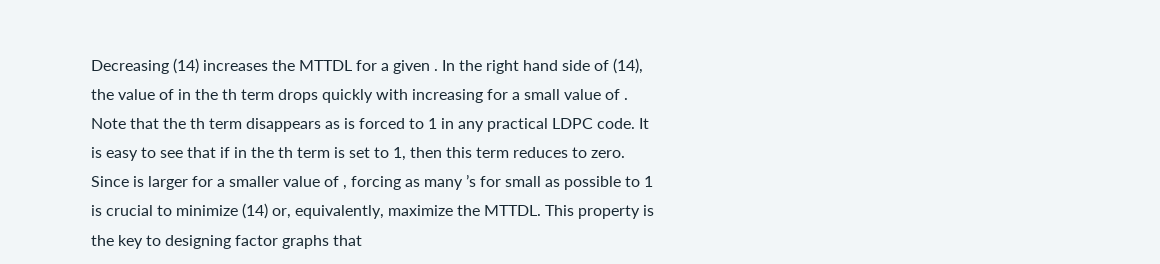Decreasing (14) increases the MTTDL for a given . In the right hand side of (14), the value of in the th term drops quickly with increasing for a small value of . Note that the th term disappears as is forced to 1 in any practical LDPC code. It is easy to see that if in the th term is set to 1, then this term reduces to zero. Since is larger for a smaller value of , forcing as many ’s for small as possible to 1 is crucial to minimize (14) or, equivalently, maximize the MTTDL. This property is the key to designing factor graphs that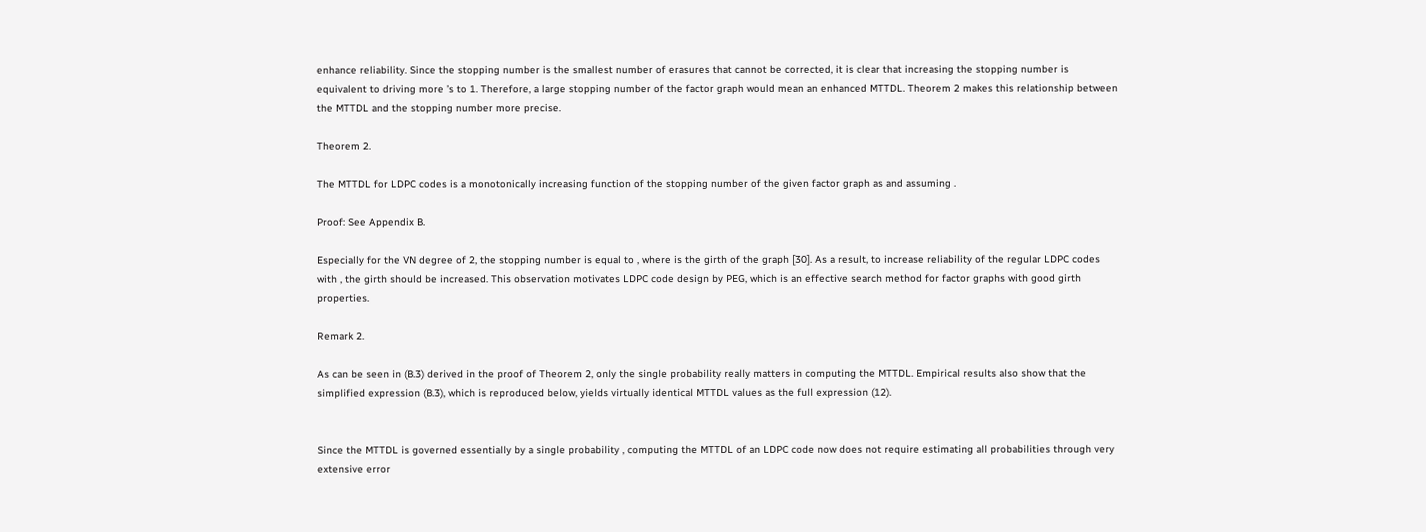enhance reliability. Since the stopping number is the smallest number of erasures that cannot be corrected, it is clear that increasing the stopping number is equivalent to driving more ’s to 1. Therefore, a large stopping number of the factor graph would mean an enhanced MTTDL. Theorem 2 makes this relationship between the MTTDL and the stopping number more precise.

Theorem 2.

The MTTDL for LDPC codes is a monotonically increasing function of the stopping number of the given factor graph as and assuming .

Proof: See Appendix B.

Especially for the VN degree of 2, the stopping number is equal to , where is the girth of the graph [30]. As a result, to increase reliability of the regular LDPC codes with , the girth should be increased. This observation motivates LDPC code design by PEG, which is an effective search method for factor graphs with good girth properties.

Remark 2.

As can be seen in (B.3) derived in the proof of Theorem 2, only the single probability really matters in computing the MTTDL. Empirical results also show that the simplified expression (B.3), which is reproduced below, yields virtually identical MTTDL values as the full expression (12).


Since the MTTDL is governed essentially by a single probability , computing the MTTDL of an LDPC code now does not require estimating all probabilities through very extensive error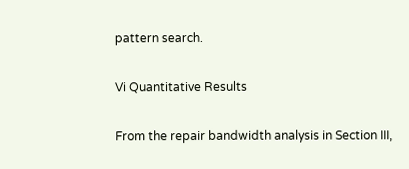pattern search.

Vi Quantitative Results

From the repair bandwidth analysis in Section III,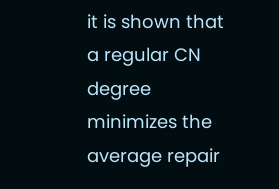it is shown that a regular CN degree minimizes the average repair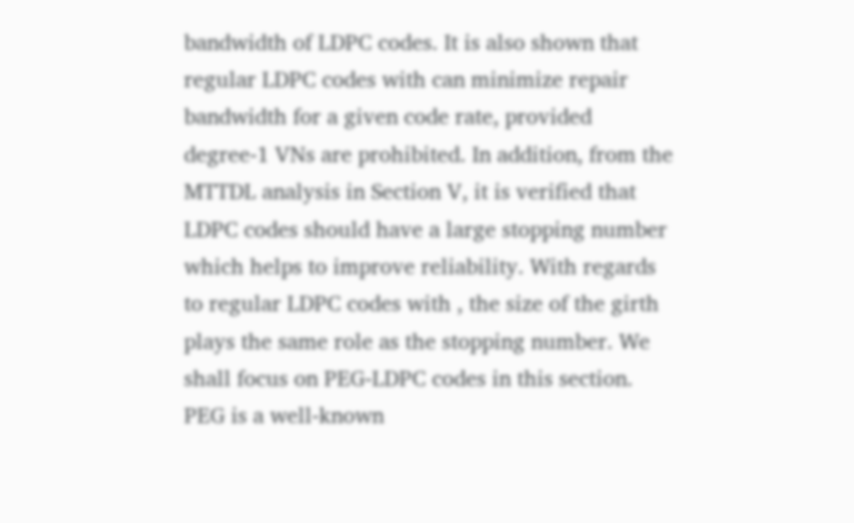bandwidth of LDPC codes. It is also shown that regular LDPC codes with can minimize repair bandwidth for a given code rate, provided degree-1 VNs are prohibited. In addition, from the MTTDL analysis in Section V, it is verified that LDPC codes should have a large stopping number which helps to improve reliability. With regards to regular LDPC codes with , the size of the girth plays the same role as the stopping number. We shall focus on PEG-LDPC codes in this section. PEG is a well-known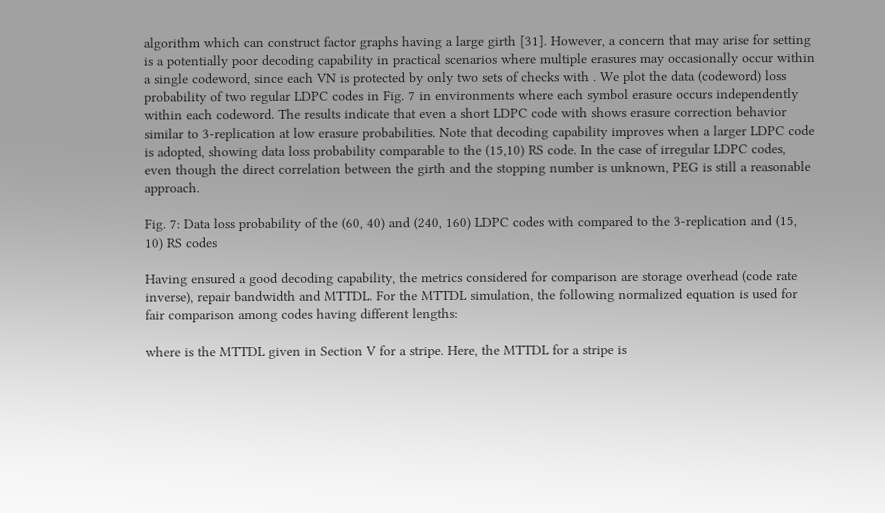algorithm which can construct factor graphs having a large girth [31]. However, a concern that may arise for setting is a potentially poor decoding capability in practical scenarios where multiple erasures may occasionally occur within a single codeword, since each VN is protected by only two sets of checks with . We plot the data (codeword) loss probability of two regular LDPC codes in Fig. 7 in environments where each symbol erasure occurs independently within each codeword. The results indicate that even a short LDPC code with shows erasure correction behavior similar to 3-replication at low erasure probabilities. Note that decoding capability improves when a larger LDPC code is adopted, showing data loss probability comparable to the (15,10) RS code. In the case of irregular LDPC codes, even though the direct correlation between the girth and the stopping number is unknown, PEG is still a reasonable approach.

Fig. 7: Data loss probability of the (60, 40) and (240, 160) LDPC codes with compared to the 3-replication and (15, 10) RS codes

Having ensured a good decoding capability, the metrics considered for comparison are storage overhead (code rate inverse), repair bandwidth and MTTDL. For the MTTDL simulation, the following normalized equation is used for fair comparison among codes having different lengths:

where is the MTTDL given in Section V for a stripe. Here, the MTTDL for a stripe is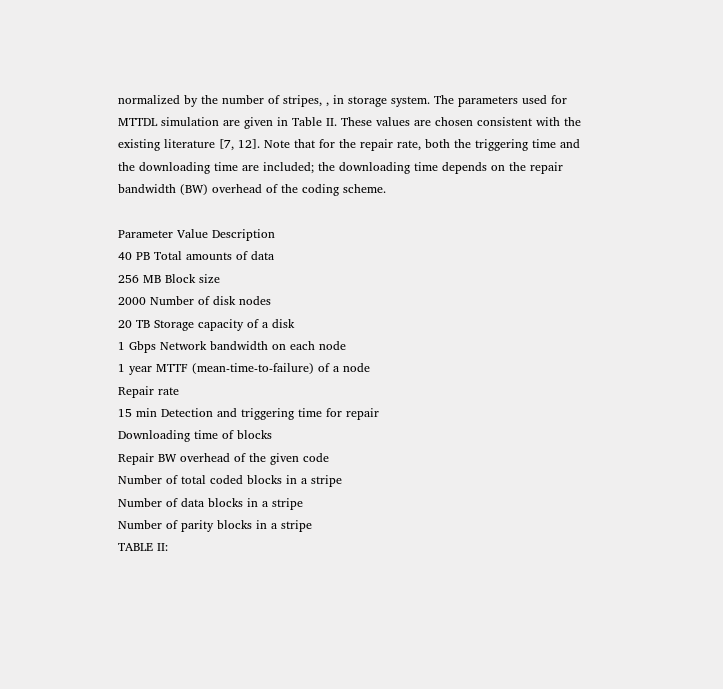normalized by the number of stripes, , in storage system. The parameters used for MTTDL simulation are given in Table II. These values are chosen consistent with the existing literature [7, 12]. Note that for the repair rate, both the triggering time and the downloading time are included; the downloading time depends on the repair bandwidth (BW) overhead of the coding scheme.

Parameter Value Description
40 PB Total amounts of data
256 MB Block size
2000 Number of disk nodes
20 TB Storage capacity of a disk
1 Gbps Network bandwidth on each node
1 year MTTF (mean-time-to-failure) of a node
Repair rate
15 min Detection and triggering time for repair
Downloading time of blocks
Repair BW overhead of the given code
Number of total coded blocks in a stripe
Number of data blocks in a stripe
Number of parity blocks in a stripe
TABLE II: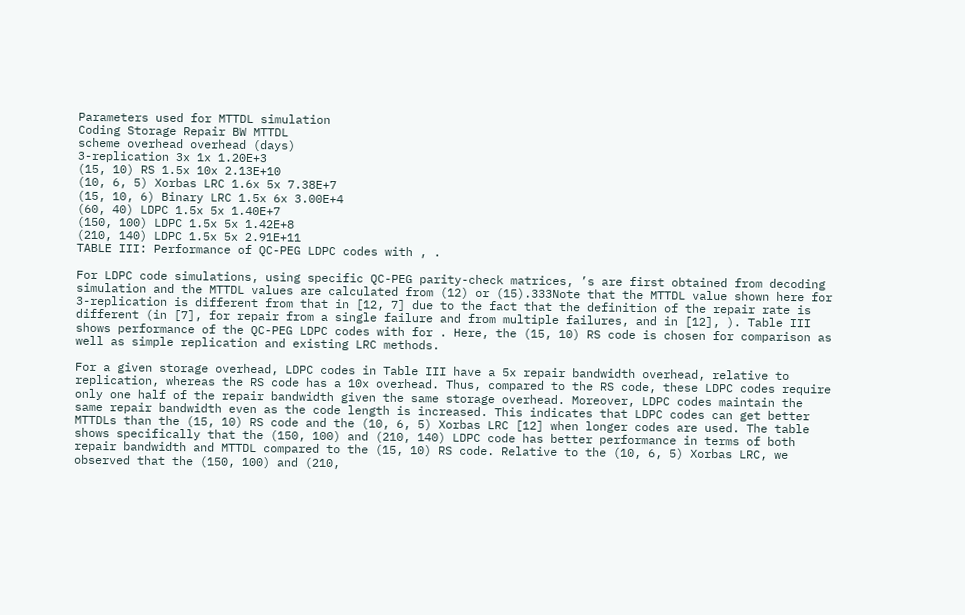Parameters used for MTTDL simulation
Coding Storage Repair BW MTTDL
scheme overhead overhead (days)
3-replication 3x 1x 1.20E+3
(15, 10) RS 1.5x 10x 2.13E+10
(10, 6, 5) Xorbas LRC 1.6x 5x 7.38E+7
(15, 10, 6) Binary LRC 1.5x 6x 3.00E+4
(60, 40) LDPC 1.5x 5x 1.40E+7
(150, 100) LDPC 1.5x 5x 1.42E+8
(210, 140) LDPC 1.5x 5x 2.91E+11
TABLE III: Performance of QC-PEG LDPC codes with , .

For LDPC code simulations, using specific QC-PEG parity-check matrices, ’s are first obtained from decoding simulation and the MTTDL values are calculated from (12) or (15).333Note that the MTTDL value shown here for 3-replication is different from that in [12, 7] due to the fact that the definition of the repair rate is different (in [7], for repair from a single failure and from multiple failures, and in [12], ). Table III shows performance of the QC-PEG LDPC codes with for . Here, the (15, 10) RS code is chosen for comparison as well as simple replication and existing LRC methods.

For a given storage overhead, LDPC codes in Table III have a 5x repair bandwidth overhead, relative to replication, whereas the RS code has a 10x overhead. Thus, compared to the RS code, these LDPC codes require only one half of the repair bandwidth given the same storage overhead. Moreover, LDPC codes maintain the same repair bandwidth even as the code length is increased. This indicates that LDPC codes can get better MTTDLs than the (15, 10) RS code and the (10, 6, 5) Xorbas LRC [12] when longer codes are used. The table shows specifically that the (150, 100) and (210, 140) LDPC code has better performance in terms of both repair bandwidth and MTTDL compared to the (15, 10) RS code. Relative to the (10, 6, 5) Xorbas LRC, we observed that the (150, 100) and (210,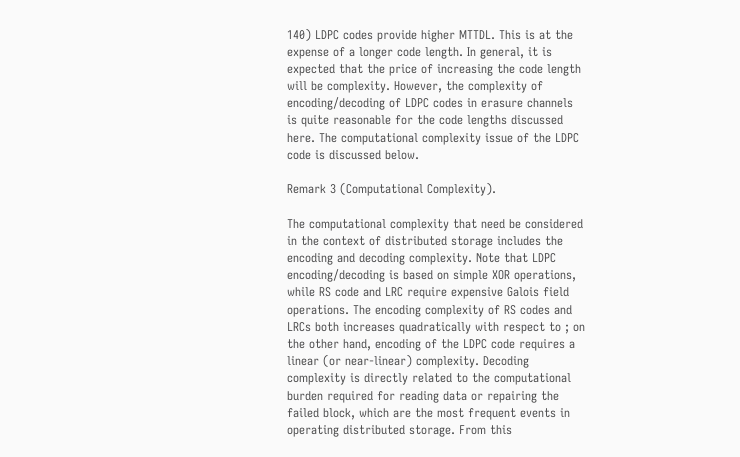140) LDPC codes provide higher MTTDL. This is at the expense of a longer code length. In general, it is expected that the price of increasing the code length will be complexity. However, the complexity of encoding/decoding of LDPC codes in erasure channels is quite reasonable for the code lengths discussed here. The computational complexity issue of the LDPC code is discussed below.

Remark 3 (Computational Complexity).

The computational complexity that need be considered in the context of distributed storage includes the encoding and decoding complexity. Note that LDPC encoding/decoding is based on simple XOR operations, while RS code and LRC require expensive Galois field operations. The encoding complexity of RS codes and LRCs both increases quadratically with respect to ; on the other hand, encoding of the LDPC code requires a linear (or near-linear) complexity. Decoding complexity is directly related to the computational burden required for reading data or repairing the failed block, which are the most frequent events in operating distributed storage. From this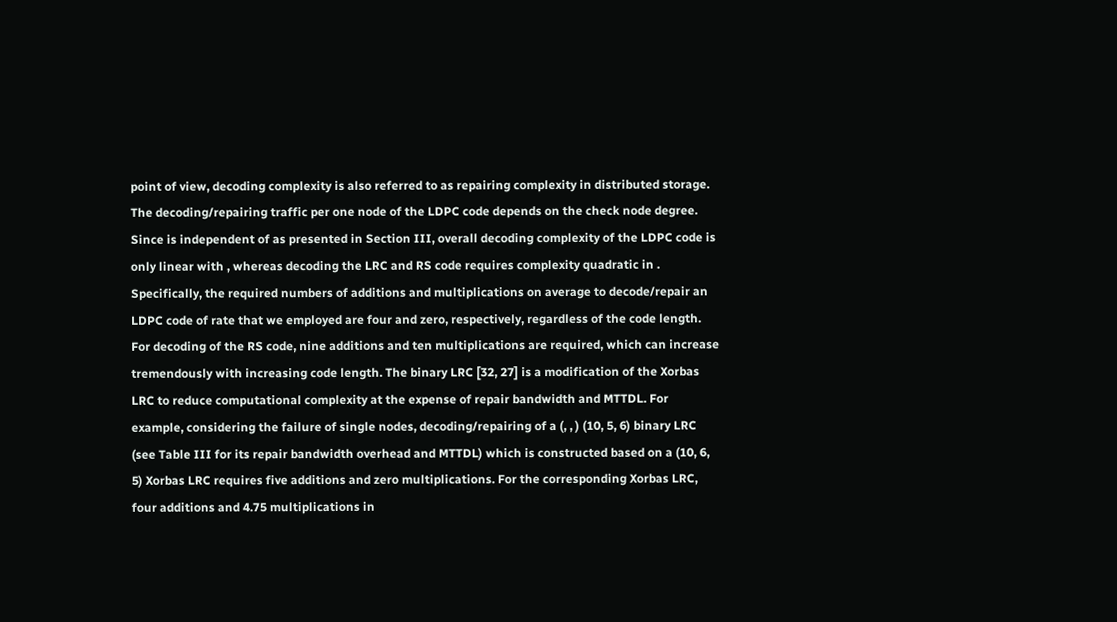point of view, decoding complexity is also referred to as repairing complexity in distributed storage. The decoding/repairing traffic per one node of the LDPC code depends on the check node degree. Since is independent of as presented in Section III, overall decoding complexity of the LDPC code is only linear with , whereas decoding the LRC and RS code requires complexity quadratic in . Specifically, the required numbers of additions and multiplications on average to decode/repair an LDPC code of rate that we employed are four and zero, respectively, regardless of the code length. For decoding of the RS code, nine additions and ten multiplications are required, which can increase tremendously with increasing code length. The binary LRC [32, 27] is a modification of the Xorbas LRC to reduce computational complexity at the expense of repair bandwidth and MTTDL. For example, considering the failure of single nodes, decoding/repairing of a (, , ) (10, 5, 6) binary LRC (see Table III for its repair bandwidth overhead and MTTDL) which is constructed based on a (10, 6, 5) Xorbas LRC requires five additions and zero multiplications. For the corresponding Xorbas LRC, four additions and 4.75 multiplications in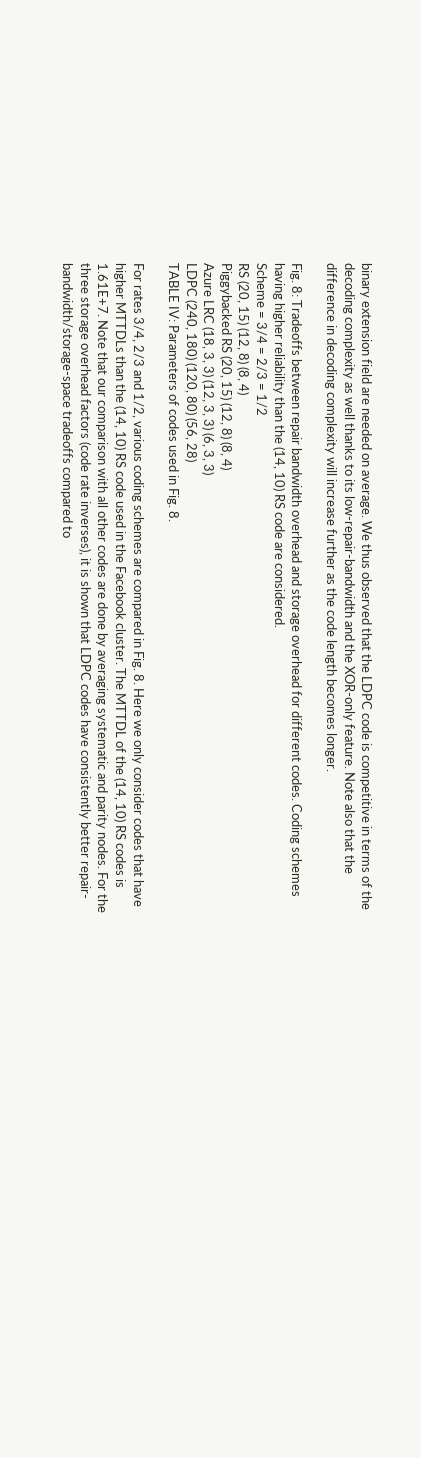binary extension field are needed on average. We thus observed that the LDPC code is competitive in terms of the decoding complexity as well thanks to its low-repair-bandwidth and the XOR-only feature. Note also that the difference in decoding complexity will increase further as the code length becomes longer.

Fig. 8: Tradeoffs between repair bandwidth overhead and storage overhead for different codes. Coding schemes having higher reliability than the (14, 10) RS code are considered.
Scheme = 3/4 = 2/3 = 1/2
RS (20, 15) (12, 8) (8, 4)
Piggybacked RS (20, 15) (12, 8) (8, 4)
Azure LRC (18, 3, 3) (12, 3, 3) (6, 3, 3)
LDPC (240, 180) (120, 80) (56, 28)
TABLE IV: Parameters of codes used in Fig. 8.

For rates 3/4, 2/3 and 1/2, various coding schemes are compared in Fig. 8. Here we only consider codes that have higher MTTDLs than the (14, 10) RS code used in the Facebook cluster. The MTTDL of the (14, 10) RS codes is 1.61E+7. Note that our comparison with all other codes are done by averaging systematic and parity nodes. For the three storage overhead factors (code rate inverses), it is shown that LDPC codes have consistently better repair-bandwidth/storage-space tradeoffs compared to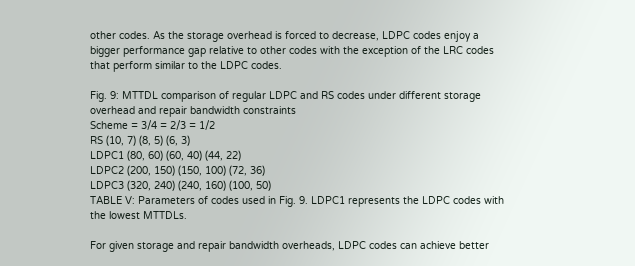other codes. As the storage overhead is forced to decrease, LDPC codes enjoy a bigger performance gap relative to other codes with the exception of the LRC codes that perform similar to the LDPC codes.

Fig. 9: MTTDL comparison of regular LDPC and RS codes under different storage overhead and repair bandwidth constraints
Scheme = 3/4 = 2/3 = 1/2
RS (10, 7) (8, 5) (6, 3)
LDPC1 (80, 60) (60, 40) (44, 22)
LDPC2 (200, 150) (150, 100) (72, 36)
LDPC3 (320, 240) (240, 160) (100, 50)
TABLE V: Parameters of codes used in Fig. 9. LDPC1 represents the LDPC codes with the lowest MTTDLs.

For given storage and repair bandwidth overheads, LDPC codes can achieve better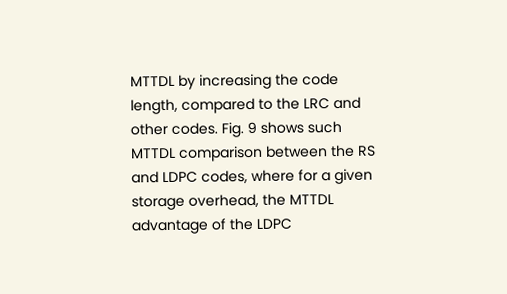MTTDL by increasing the code length, compared to the LRC and other codes. Fig. 9 shows such MTTDL comparison between the RS and LDPC codes, where for a given storage overhead, the MTTDL advantage of the LDPC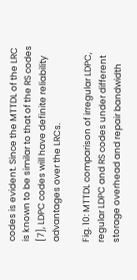codes is evident. Since the MTTDL of the LRC is known to be similar to that of the RS codes [7], LDPC codes will have definite reliability advantages over the LRCs.

Fig. 10: MTTDL comparison of irregular LDPC, regular LDPC and RS codes under different storage overhead and repair bandwidth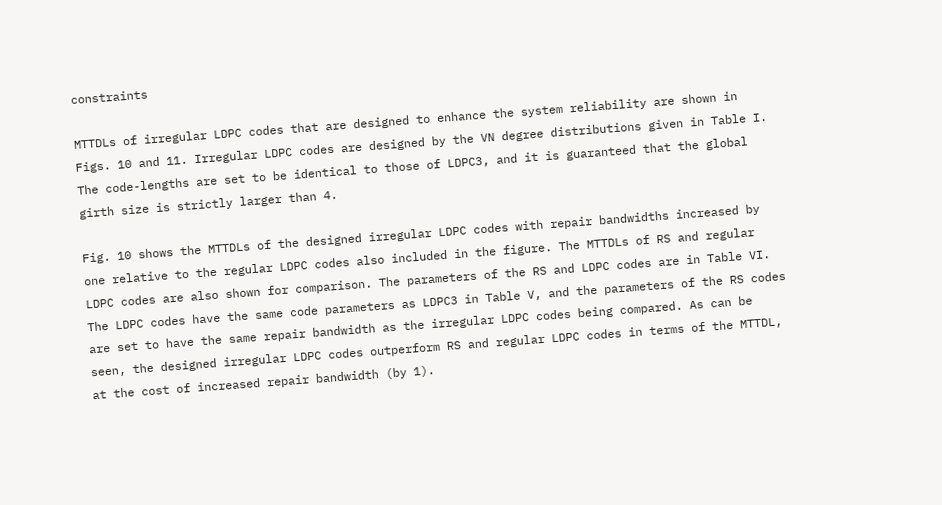constraints

MTTDLs of irregular LDPC codes that are designed to enhance the system reliability are shown in Figs. 10 and 11. Irregular LDPC codes are designed by the VN degree distributions given in Table I. The code-lengths are set to be identical to those of LDPC3, and it is guaranteed that the global girth size is strictly larger than 4.

Fig. 10 shows the MTTDLs of the designed irregular LDPC codes with repair bandwidths increased by one relative to the regular LDPC codes also included in the figure. The MTTDLs of RS and regular LDPC codes are also shown for comparison. The parameters of the RS and LDPC codes are in Table VI. The LDPC codes have the same code parameters as LDPC3 in Table V, and the parameters of the RS codes are set to have the same repair bandwidth as the irregular LDPC codes being compared. As can be seen, the designed irregular LDPC codes outperform RS and regular LDPC codes in terms of the MTTDL, at the cost of increased repair bandwidth (by 1).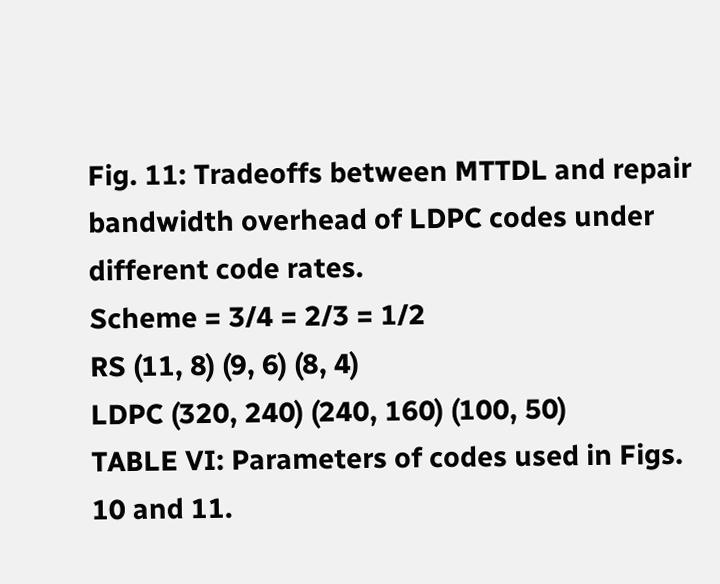Fig. 11: Tradeoffs between MTTDL and repair bandwidth overhead of LDPC codes under different code rates.
Scheme = 3/4 = 2/3 = 1/2
RS (11, 8) (9, 6) (8, 4)
LDPC (320, 240) (240, 160) (100, 50)
TABLE VI: Parameters of codes used in Figs. 10 and 11.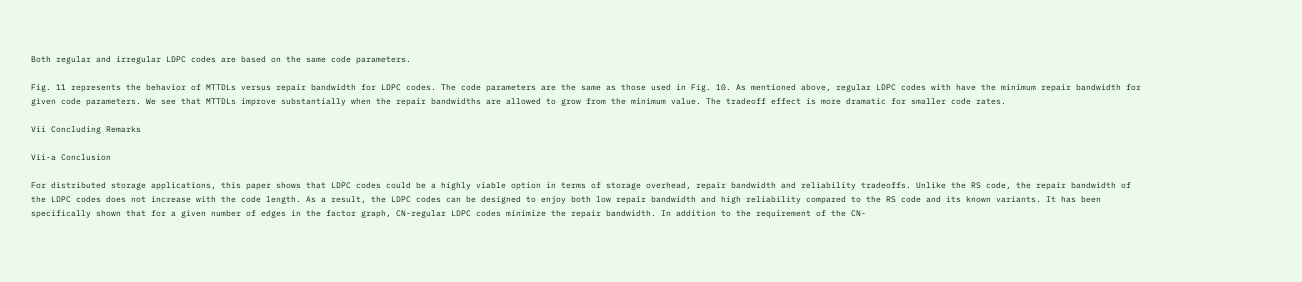Both regular and irregular LDPC codes are based on the same code parameters.

Fig. 11 represents the behavior of MTTDLs versus repair bandwidth for LDPC codes. The code parameters are the same as those used in Fig. 10. As mentioned above, regular LDPC codes with have the minimum repair bandwidth for given code parameters. We see that MTTDLs improve substantially when the repair bandwidths are allowed to grow from the minimum value. The tradeoff effect is more dramatic for smaller code rates.

Vii Concluding Remarks

Vii-a Conclusion

For distributed storage applications, this paper shows that LDPC codes could be a highly viable option in terms of storage overhead, repair bandwidth and reliability tradeoffs. Unlike the RS code, the repair bandwidth of the LDPC codes does not increase with the code length. As a result, the LDPC codes can be designed to enjoy both low repair bandwidth and high reliability compared to the RS code and its known variants. It has been specifically shown that for a given number of edges in the factor graph, CN-regular LDPC codes minimize the repair bandwidth. In addition to the requirement of the CN-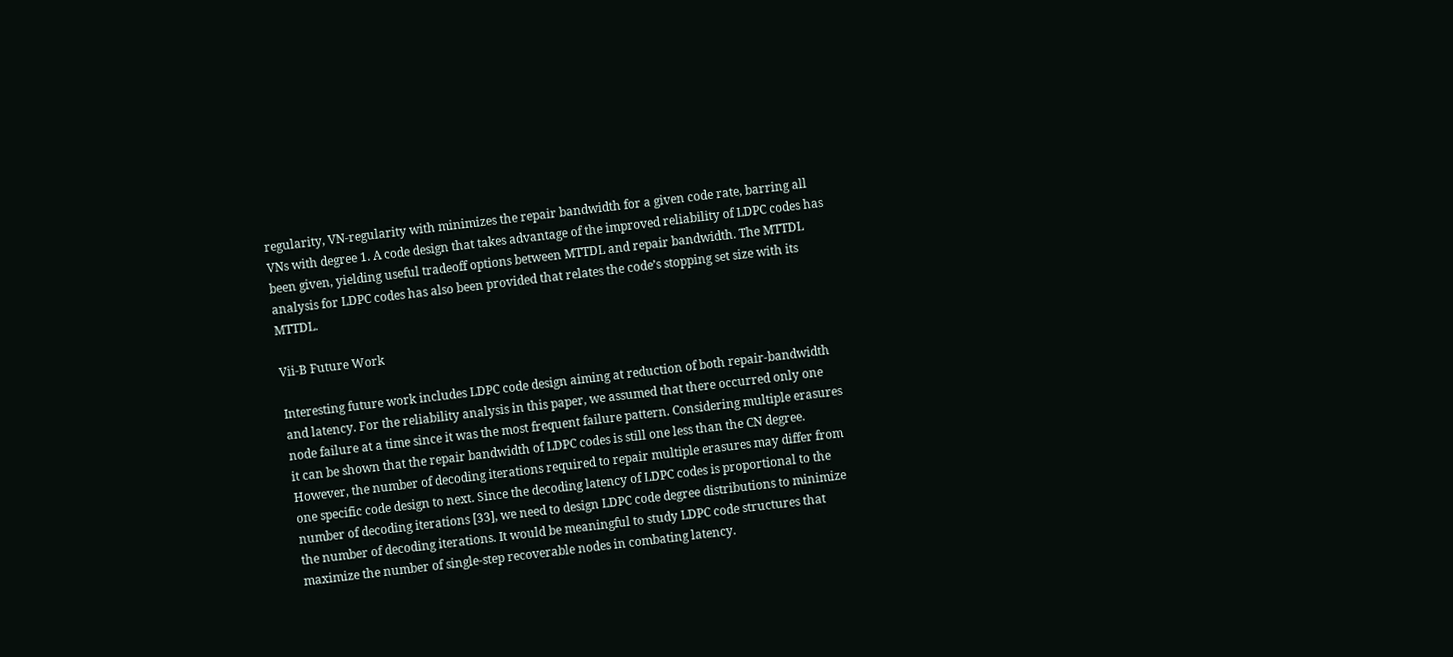regularity, VN-regularity with minimizes the repair bandwidth for a given code rate, barring all VNs with degree 1. A code design that takes advantage of the improved reliability of LDPC codes has been given, yielding useful tradeoff options between MTTDL and repair bandwidth. The MTTDL analysis for LDPC codes has also been provided that relates the code’s stopping set size with its MTTDL.

Vii-B Future Work

Interesting future work includes LDPC code design aiming at reduction of both repair-bandwidth and latency. For the reliability analysis in this paper, we assumed that there occurred only one node failure at a time since it was the most frequent failure pattern. Considering multiple erasures it can be shown that the repair bandwidth of LDPC codes is still one less than the CN degree. However, the number of decoding iterations required to repair multiple erasures may differ from one specific code design to next. Since the decoding latency of LDPC codes is proportional to the number of decoding iterations [33], we need to design LDPC code degree distributions to minimize the number of decoding iterations. It would be meaningful to study LDPC code structures that maximize the number of single-step recoverable nodes in combating latency.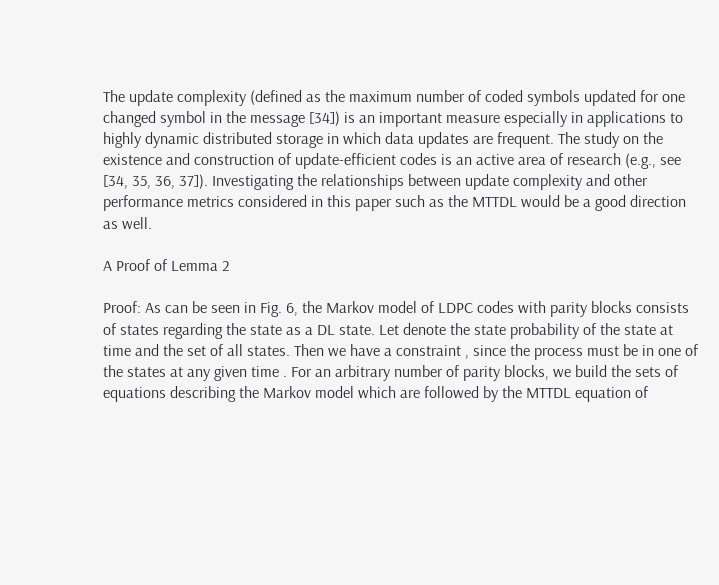The update complexity (defined as the maximum number of coded symbols updated for one changed symbol in the message [34]) is an important measure especially in applications to highly dynamic distributed storage in which data updates are frequent. The study on the existence and construction of update-efficient codes is an active area of research (e.g., see [34, 35, 36, 37]). Investigating the relationships between update complexity and other performance metrics considered in this paper such as the MTTDL would be a good direction as well.

A Proof of Lemma 2

Proof: As can be seen in Fig. 6, the Markov model of LDPC codes with parity blocks consists of states regarding the state as a DL state. Let denote the state probability of the state at time and the set of all states. Then we have a constraint , since the process must be in one of the states at any given time . For an arbitrary number of parity blocks, we build the sets of equations describing the Markov model which are followed by the MTTDL equation of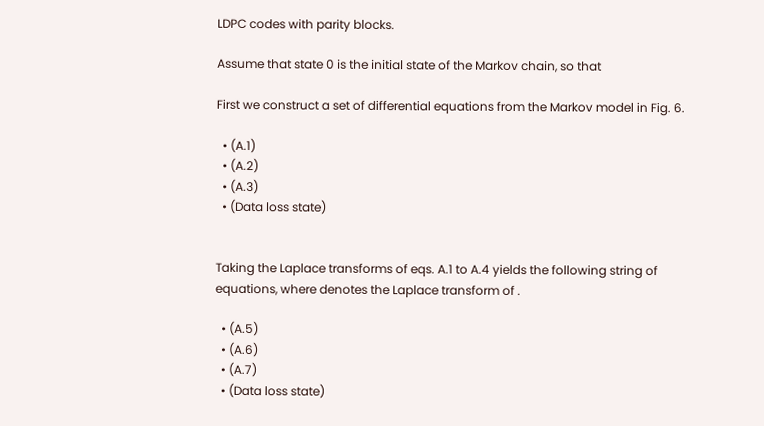LDPC codes with parity blocks.

Assume that state 0 is the initial state of the Markov chain, so that

First we construct a set of differential equations from the Markov model in Fig. 6.

  • (A.1)
  • (A.2)
  • (A.3)
  • (Data loss state)


Taking the Laplace transforms of eqs. A.1 to A.4 yields the following string of equations, where denotes the Laplace transform of .

  • (A.5)
  • (A.6)
  • (A.7)
  • (Data loss state)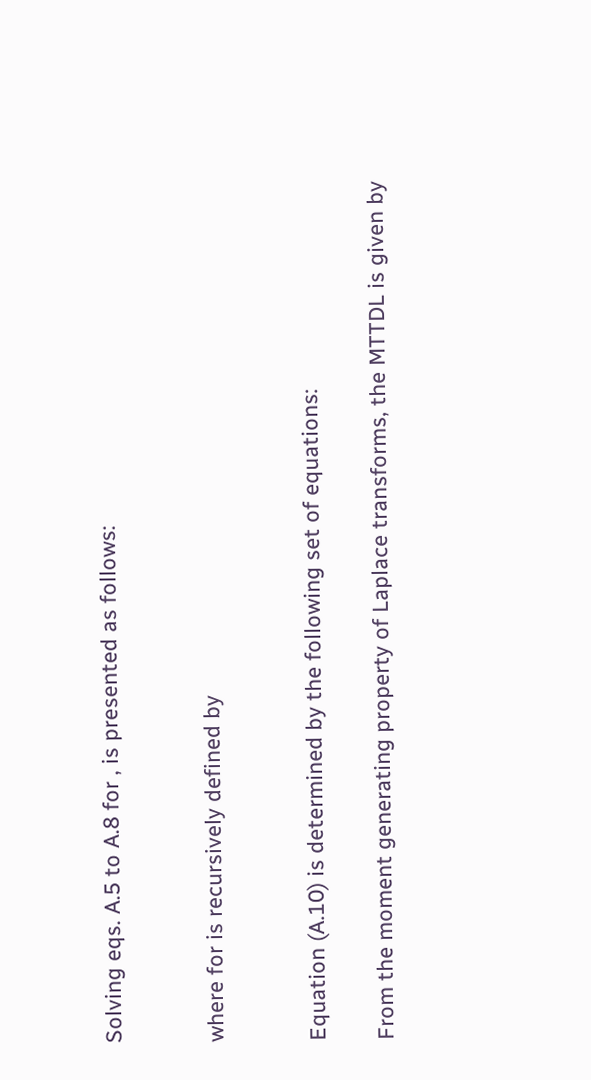Solving eqs. A.5 to A.8 for , is presented as follows:


where for is recursively defined by


Equation (A.10) is determined by the following set of equations:

From the moment generating property of Laplace transforms, the MTTDL is given by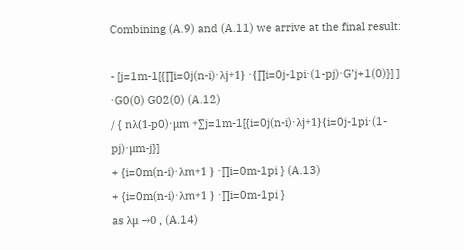Combining (A.9) and (A.11) we arrive at the final result:

- [j=1m-1[{∏i=0j(n-i)⋅λj+1} ⋅{∏i=0j-1pi⋅(1-pj)⋅G’j+1(0)}] ] ⋅G0(0) G02(0) (A.12)
/ { nλ(1-p0)⋅μm +∑j=1m-1[{i=0j(n-i)⋅λj+1}{i=0j-1pi⋅(1-pj)⋅μm-j}]
+ {i=0m(n-i)⋅λm+1 } ⋅∏i=0m-1pi } (A.13)
+ {i=0m(n-i)⋅λm+1 } ⋅∏i=0m-1pi }
as λμ →0 , (A.14)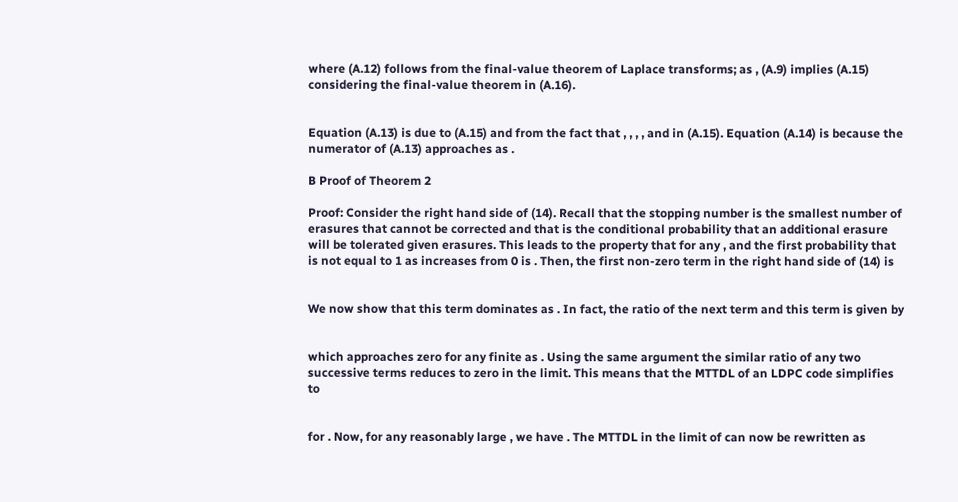where (A.12) follows from the final-value theorem of Laplace transforms; as , (A.9) implies (A.15) considering the final-value theorem in (A.16).


Equation (A.13) is due to (A.15) and from the fact that , , , , and in (A.15). Equation (A.14) is because the numerator of (A.13) approaches as .

B Proof of Theorem 2

Proof: Consider the right hand side of (14). Recall that the stopping number is the smallest number of erasures that cannot be corrected and that is the conditional probability that an additional erasure will be tolerated given erasures. This leads to the property that for any , and the first probability that is not equal to 1 as increases from 0 is . Then, the first non-zero term in the right hand side of (14) is


We now show that this term dominates as . In fact, the ratio of the next term and this term is given by


which approaches zero for any finite as . Using the same argument the similar ratio of any two successive terms reduces to zero in the limit. This means that the MTTDL of an LDPC code simplifies to


for . Now, for any reasonably large , we have . The MTTDL in the limit of can now be rewritten as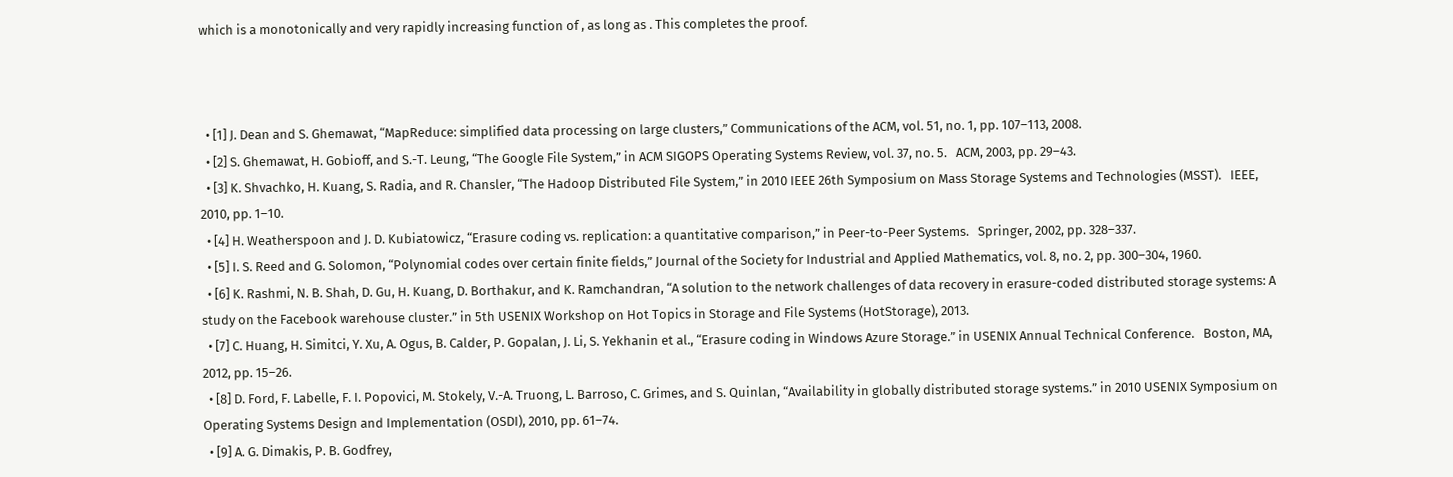which is a monotonically and very rapidly increasing function of , as long as . This completes the proof.



  • [1] J. Dean and S. Ghemawat, “MapReduce: simplified data processing on large clusters,” Communications of the ACM, vol. 51, no. 1, pp. 107–113, 2008.
  • [2] S. Ghemawat, H. Gobioff, and S.-T. Leung, “The Google File System,” in ACM SIGOPS Operating Systems Review, vol. 37, no. 5.   ACM, 2003, pp. 29–43.
  • [3] K. Shvachko, H. Kuang, S. Radia, and R. Chansler, “The Hadoop Distributed File System,” in 2010 IEEE 26th Symposium on Mass Storage Systems and Technologies (MSST).   IEEE, 2010, pp. 1–10.
  • [4] H. Weatherspoon and J. D. Kubiatowicz, “Erasure coding vs. replication: a quantitative comparison,” in Peer-to-Peer Systems.   Springer, 2002, pp. 328–337.
  • [5] I. S. Reed and G. Solomon, “Polynomial codes over certain finite fields,” Journal of the Society for Industrial and Applied Mathematics, vol. 8, no. 2, pp. 300–304, 1960.
  • [6] K. Rashmi, N. B. Shah, D. Gu, H. Kuang, D. Borthakur, and K. Ramchandran, “A solution to the network challenges of data recovery in erasure-coded distributed storage systems: A study on the Facebook warehouse cluster.” in 5th USENIX Workshop on Hot Topics in Storage and File Systems (HotStorage), 2013.
  • [7] C. Huang, H. Simitci, Y. Xu, A. Ogus, B. Calder, P. Gopalan, J. Li, S. Yekhanin et al., “Erasure coding in Windows Azure Storage.” in USENIX Annual Technical Conference.   Boston, MA, 2012, pp. 15–26.
  • [8] D. Ford, F. Labelle, F. I. Popovici, M. Stokely, V.-A. Truong, L. Barroso, C. Grimes, and S. Quinlan, “Availability in globally distributed storage systems.” in 2010 USENIX Symposium on Operating Systems Design and Implementation (OSDI), 2010, pp. 61–74.
  • [9] A. G. Dimakis, P. B. Godfrey,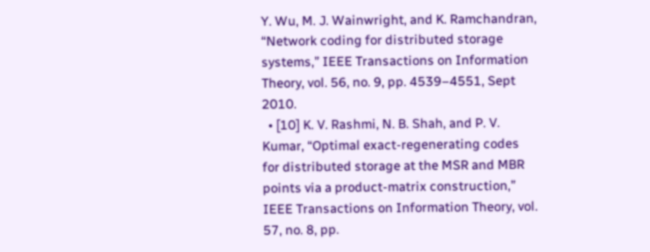Y. Wu, M. J. Wainwright, and K. Ramchandran, “Network coding for distributed storage systems,” IEEE Transactions on Information Theory, vol. 56, no. 9, pp. 4539–4551, Sept 2010.
  • [10] K. V. Rashmi, N. B. Shah, and P. V. Kumar, “Optimal exact-regenerating codes for distributed storage at the MSR and MBR points via a product-matrix construction,” IEEE Transactions on Information Theory, vol. 57, no. 8, pp.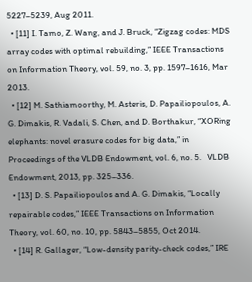5227–5239, Aug 2011.
  • [11] I. Tamo, Z. Wang, and J. Bruck, “Zigzag codes: MDS array codes with optimal rebuilding,” IEEE Transactions on Information Theory, vol. 59, no. 3, pp. 1597–1616, Mar 2013.
  • [12] M. Sathiamoorthy, M. Asteris, D. Papailiopoulos, A. G. Dimakis, R. Vadali, S. Chen, and D. Borthakur, “XORing elephants: novel erasure codes for big data,” in Proceedings of the VLDB Endowment, vol. 6, no. 5.   VLDB Endowment, 2013, pp. 325–336.
  • [13] D. S. Papailiopoulos and A. G. Dimakis, “Locally repairable codes,” IEEE Transactions on Information Theory, vol. 60, no. 10, pp. 5843–5855, Oct 2014.
  • [14] R. Gallager, “Low-density parity-check codes,” IRE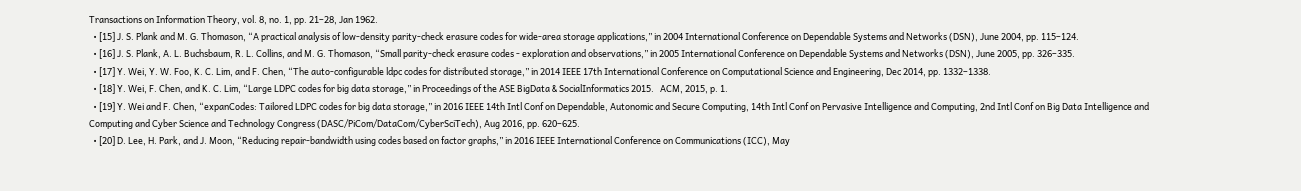Transactions on Information Theory, vol. 8, no. 1, pp. 21–28, Jan 1962.
  • [15] J. S. Plank and M. G. Thomason, “A practical analysis of low-density parity-check erasure codes for wide-area storage applications,” in 2004 International Conference on Dependable Systems and Networks (DSN), June 2004, pp. 115–124.
  • [16] J. S. Plank, A. L. Buchsbaum, R. L. Collins, and M. G. Thomason, “Small parity-check erasure codes - exploration and observations,” in 2005 International Conference on Dependable Systems and Networks (DSN), June 2005, pp. 326–335.
  • [17] Y. Wei, Y. W. Foo, K. C. Lim, and F. Chen, “The auto-configurable ldpc codes for distributed storage,” in 2014 IEEE 17th International Conference on Computational Science and Engineering, Dec 2014, pp. 1332–1338.
  • [18] Y. Wei, F. Chen, and K. C. Lim, “Large LDPC codes for big data storage,” in Proceedings of the ASE BigData & SocialInformatics 2015.   ACM, 2015, p. 1.
  • [19] Y. Wei and F. Chen, “expanCodes: Tailored LDPC codes for big data storage,” in 2016 IEEE 14th Intl Conf on Dependable, Autonomic and Secure Computing, 14th Intl Conf on Pervasive Intelligence and Computing, 2nd Intl Conf on Big Data Intelligence and Computing and Cyber Science and Technology Congress (DASC/PiCom/DataCom/CyberSciTech), Aug 2016, pp. 620–625.
  • [20] D. Lee, H. Park, and J. Moon, “Reducing repair-bandwidth using codes based on factor graphs,” in 2016 IEEE International Conference on Communications (ICC), May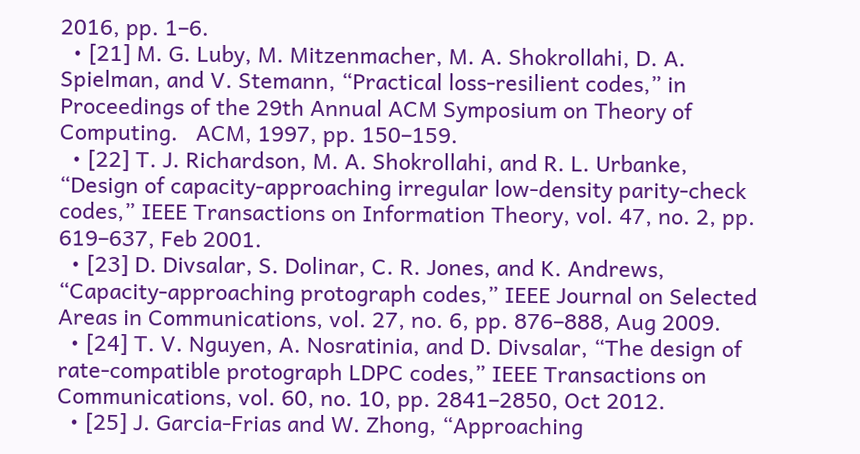2016, pp. 1–6.
  • [21] M. G. Luby, M. Mitzenmacher, M. A. Shokrollahi, D. A. Spielman, and V. Stemann, “Practical loss-resilient codes,” in Proceedings of the 29th Annual ACM Symposium on Theory of Computing.   ACM, 1997, pp. 150–159.
  • [22] T. J. Richardson, M. A. Shokrollahi, and R. L. Urbanke, “Design of capacity-approaching irregular low-density parity-check codes,” IEEE Transactions on Information Theory, vol. 47, no. 2, pp. 619–637, Feb 2001.
  • [23] D. Divsalar, S. Dolinar, C. R. Jones, and K. Andrews, “Capacity-approaching protograph codes,” IEEE Journal on Selected Areas in Communications, vol. 27, no. 6, pp. 876–888, Aug 2009.
  • [24] T. V. Nguyen, A. Nosratinia, and D. Divsalar, “The design of rate-compatible protograph LDPC codes,” IEEE Transactions on Communications, vol. 60, no. 10, pp. 2841–2850, Oct 2012.
  • [25] J. Garcia-Frias and W. Zhong, “Approaching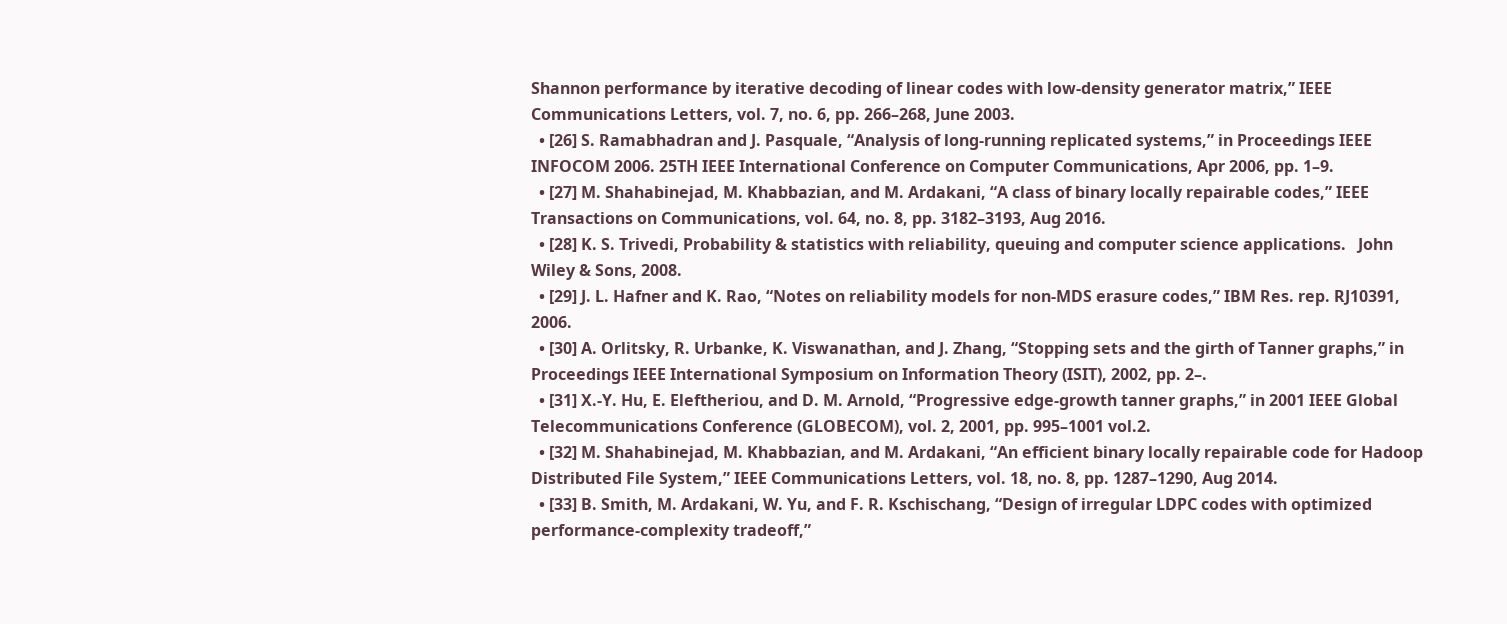Shannon performance by iterative decoding of linear codes with low-density generator matrix,” IEEE Communications Letters, vol. 7, no. 6, pp. 266–268, June 2003.
  • [26] S. Ramabhadran and J. Pasquale, “Analysis of long-running replicated systems,” in Proceedings IEEE INFOCOM 2006. 25TH IEEE International Conference on Computer Communications, Apr 2006, pp. 1–9.
  • [27] M. Shahabinejad, M. Khabbazian, and M. Ardakani, “A class of binary locally repairable codes,” IEEE Transactions on Communications, vol. 64, no. 8, pp. 3182–3193, Aug 2016.
  • [28] K. S. Trivedi, Probability & statistics with reliability, queuing and computer science applications.   John Wiley & Sons, 2008.
  • [29] J. L. Hafner and K. Rao, “Notes on reliability models for non-MDS erasure codes,” IBM Res. rep. RJ10391, 2006.
  • [30] A. Orlitsky, R. Urbanke, K. Viswanathan, and J. Zhang, “Stopping sets and the girth of Tanner graphs,” in Proceedings IEEE International Symposium on Information Theory (ISIT), 2002, pp. 2–.
  • [31] X.-Y. Hu, E. Eleftheriou, and D. M. Arnold, “Progressive edge-growth tanner graphs,” in 2001 IEEE Global Telecommunications Conference (GLOBECOM), vol. 2, 2001, pp. 995–1001 vol.2.
  • [32] M. Shahabinejad, M. Khabbazian, and M. Ardakani, “An efficient binary locally repairable code for Hadoop Distributed File System,” IEEE Communications Letters, vol. 18, no. 8, pp. 1287–1290, Aug 2014.
  • [33] B. Smith, M. Ardakani, W. Yu, and F. R. Kschischang, “Design of irregular LDPC codes with optimized performance-complexity tradeoff,”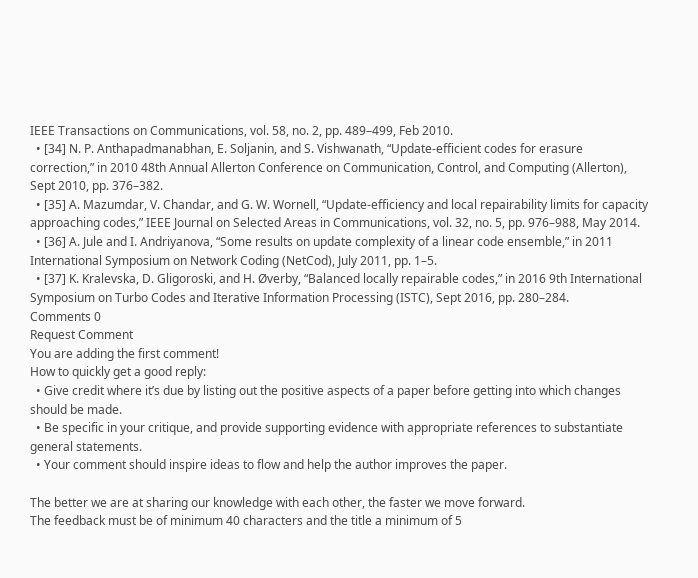IEEE Transactions on Communications, vol. 58, no. 2, pp. 489–499, Feb 2010.
  • [34] N. P. Anthapadmanabhan, E. Soljanin, and S. Vishwanath, “Update-efficient codes for erasure correction,” in 2010 48th Annual Allerton Conference on Communication, Control, and Computing (Allerton), Sept 2010, pp. 376–382.
  • [35] A. Mazumdar, V. Chandar, and G. W. Wornell, “Update-efficiency and local repairability limits for capacity approaching codes,” IEEE Journal on Selected Areas in Communications, vol. 32, no. 5, pp. 976–988, May 2014.
  • [36] A. Jule and I. Andriyanova, “Some results on update complexity of a linear code ensemble,” in 2011 International Symposium on Network Coding (NetCod), July 2011, pp. 1–5.
  • [37] K. Kralevska, D. Gligoroski, and H. Øverby, “Balanced locally repairable codes,” in 2016 9th International Symposium on Turbo Codes and Iterative Information Processing (ISTC), Sept 2016, pp. 280–284.
Comments 0
Request Comment
You are adding the first comment!
How to quickly get a good reply:
  • Give credit where it’s due by listing out the positive aspects of a paper before getting into which changes should be made.
  • Be specific in your critique, and provide supporting evidence with appropriate references to substantiate general statements.
  • Your comment should inspire ideas to flow and help the author improves the paper.

The better we are at sharing our knowledge with each other, the faster we move forward.
The feedback must be of minimum 40 characters and the title a minimum of 5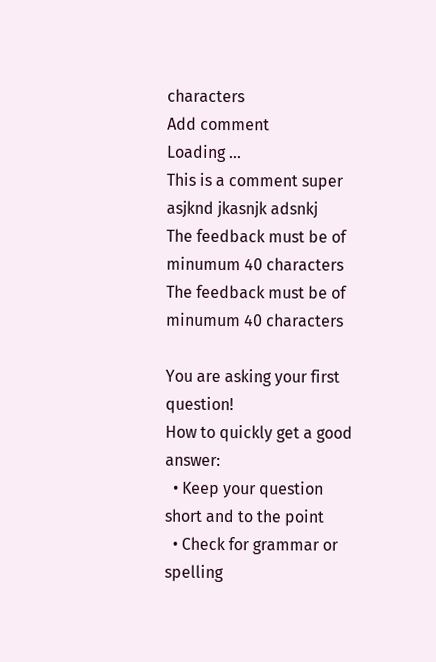characters
Add comment
Loading ...
This is a comment super asjknd jkasnjk adsnkj
The feedback must be of minumum 40 characters
The feedback must be of minumum 40 characters

You are asking your first question!
How to quickly get a good answer:
  • Keep your question short and to the point
  • Check for grammar or spelling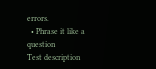errors.
  • Phrase it like a question
Test description